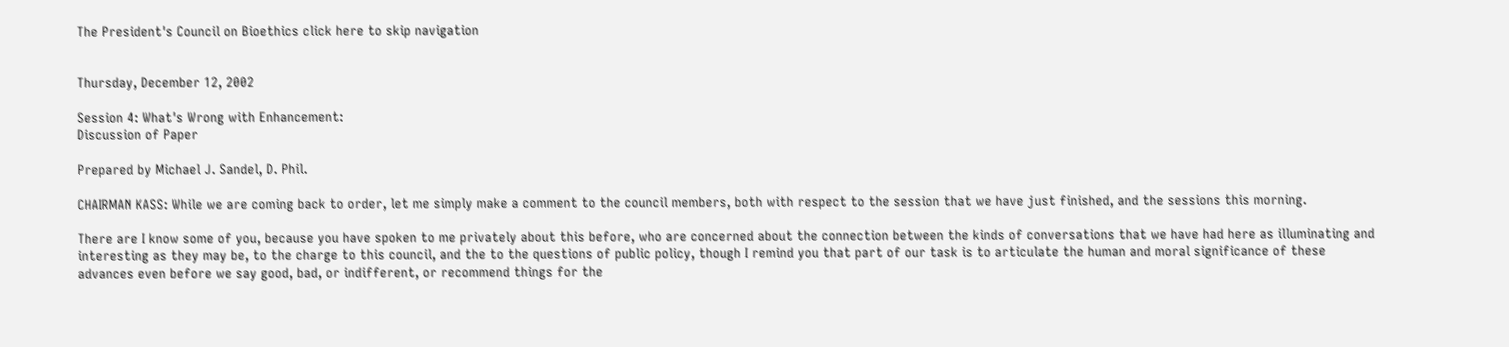The President's Council on Bioethics click here to skip navigation


Thursday, December 12, 2002

Session 4: What's Wrong with Enhancement:
Discussion of Paper

Prepared by Michael J. Sandel, D. Phil.

CHAIRMAN KASS: While we are coming back to order, let me simply make a comment to the council members, both with respect to the session that we have just finished, and the sessions this morning.

There are I know some of you, because you have spoken to me privately about this before, who are concerned about the connection between the kinds of conversations that we have had here as illuminating and interesting as they may be, to the charge to this council, and the to the questions of public policy, though I remind you that part of our task is to articulate the human and moral significance of these advances even before we say good, bad, or indifferent, or recommend things for the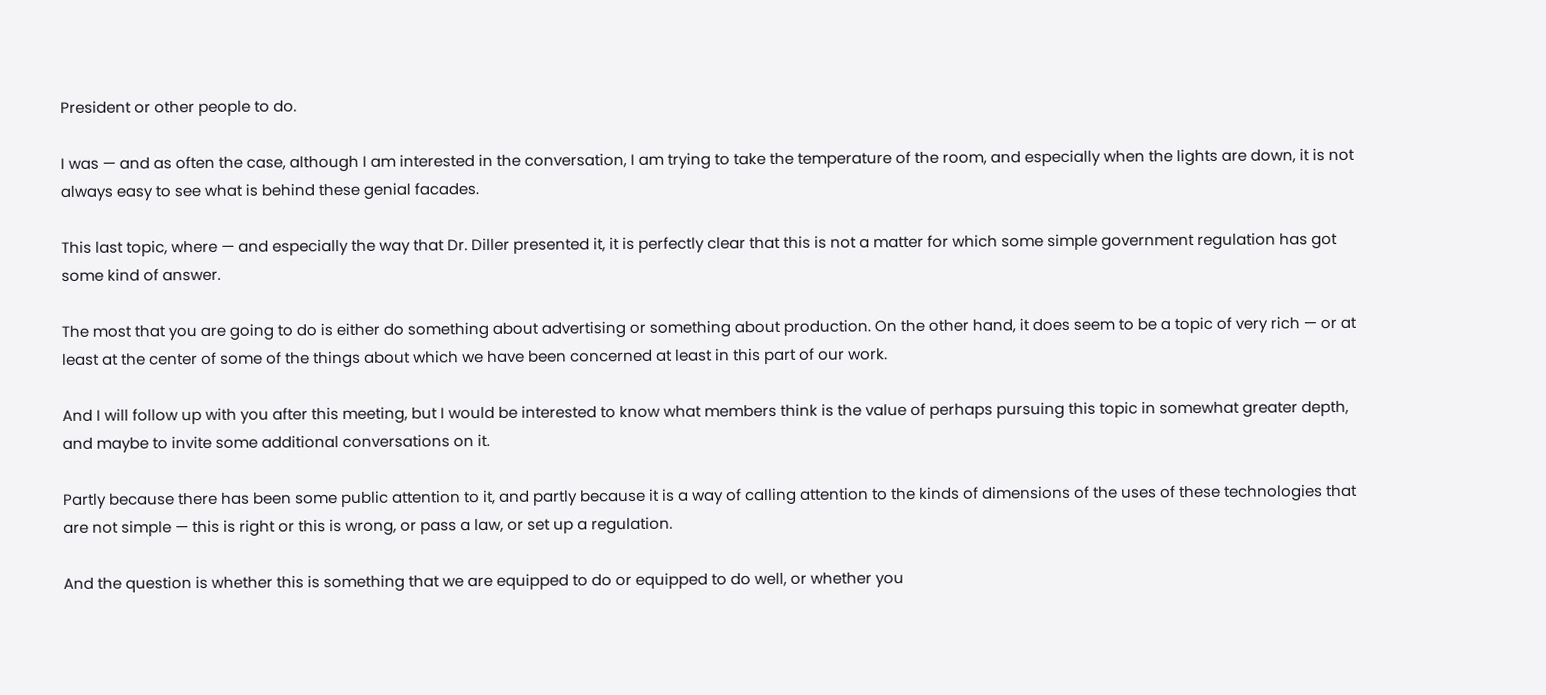President or other people to do.

I was — and as often the case, although I am interested in the conversation, I am trying to take the temperature of the room, and especially when the lights are down, it is not always easy to see what is behind these genial facades.

This last topic, where — and especially the way that Dr. Diller presented it, it is perfectly clear that this is not a matter for which some simple government regulation has got some kind of answer.

The most that you are going to do is either do something about advertising or something about production. On the other hand, it does seem to be a topic of very rich — or at least at the center of some of the things about which we have been concerned at least in this part of our work.

And I will follow up with you after this meeting, but I would be interested to know what members think is the value of perhaps pursuing this topic in somewhat greater depth, and maybe to invite some additional conversations on it.

Partly because there has been some public attention to it, and partly because it is a way of calling attention to the kinds of dimensions of the uses of these technologies that are not simple — this is right or this is wrong, or pass a law, or set up a regulation.

And the question is whether this is something that we are equipped to do or equipped to do well, or whether you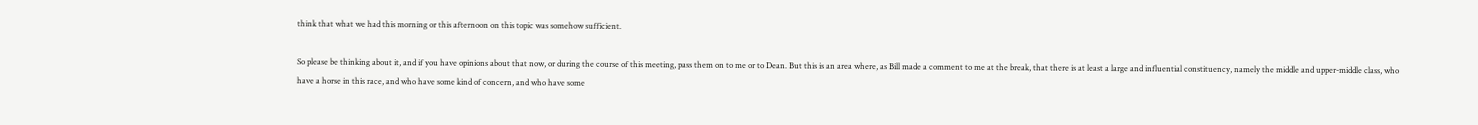think that what we had this morning or this afternoon on this topic was somehow sufficient.

So please be thinking about it, and if you have opinions about that now, or during the course of this meeting, pass them on to me or to Dean. But this is an area where, as Bill made a comment to me at the break, that there is at least a large and influential constituency, namely the middle and upper-middle class, who have a horse in this race, and who have some kind of concern, and who have some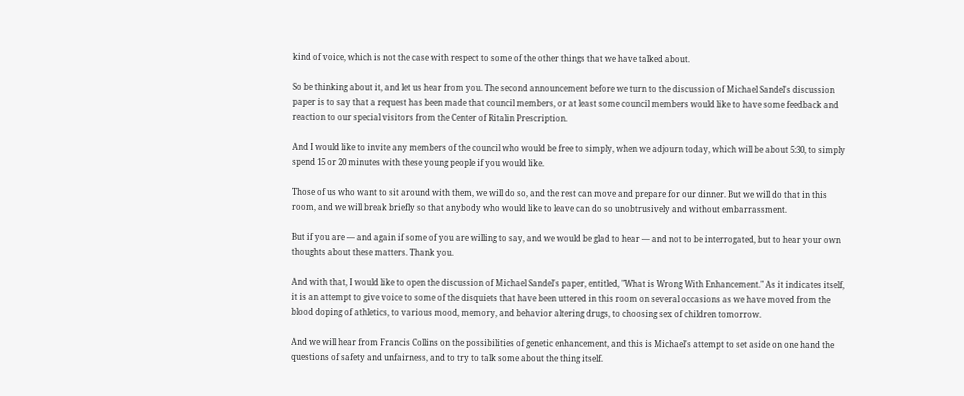kind of voice, which is not the case with respect to some of the other things that we have talked about.

So be thinking about it, and let us hear from you. The second announcement before we turn to the discussion of Michael Sandel's discussion paper is to say that a request has been made that council members, or at least some council members would like to have some feedback and reaction to our special visitors from the Center of Ritalin Prescription.

And I would like to invite any members of the council who would be free to simply, when we adjourn today, which will be about 5:30, to simply spend 15 or 20 minutes with these young people if you would like.

Those of us who want to sit around with them, we will do so, and the rest can move and prepare for our dinner. But we will do that in this room, and we will break briefly so that anybody who would like to leave can do so unobtrusively and without embarrassment.

But if you are — and again if some of you are willing to say, and we would be glad to hear — and not to be interrogated, but to hear your own thoughts about these matters. Thank you.

And with that, I would like to open the discussion of Michael Sandel's paper, entitled, "What is Wrong With Enhancement." As it indicates itself, it is an attempt to give voice to some of the disquiets that have been uttered in this room on several occasions as we have moved from the blood doping of athletics, to various mood, memory, and behavior altering drugs, to choosing sex of children tomorrow.

And we will hear from Francis Collins on the possibilities of genetic enhancement, and this is Michael's attempt to set aside on one hand the questions of safety and unfairness, and to try to talk some about the thing itself.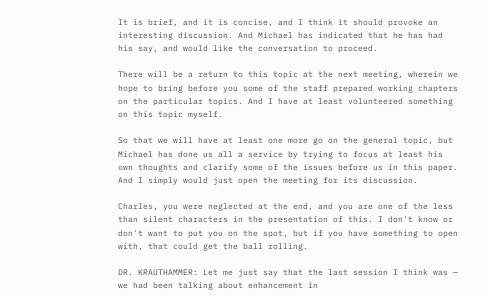It is brief, and it is concise, and I think it should provoke an interesting discussion. And Michael has indicated that he has had his say, and would like the conversation to proceed.

There will be a return to this topic at the next meeting, wherein we hope to bring before you some of the staff prepared working chapters on the particular topics. And I have at least volunteered something on this topic myself.

So that we will have at least one more go on the general topic, but Michael has done us all a service by trying to focus at least his own thoughts and clarify some of the issues before us in this paper. And I simply would just open the meeting for its discussion.

Charles, you were neglected at the end, and you are one of the less than silent characters in the presentation of this. I don't know or don't want to put you on the spot, but if you have something to open with, that could get the ball rolling.

DR. KRAUTHAMMER: Let me just say that the last session I think was — we had been talking about enhancement in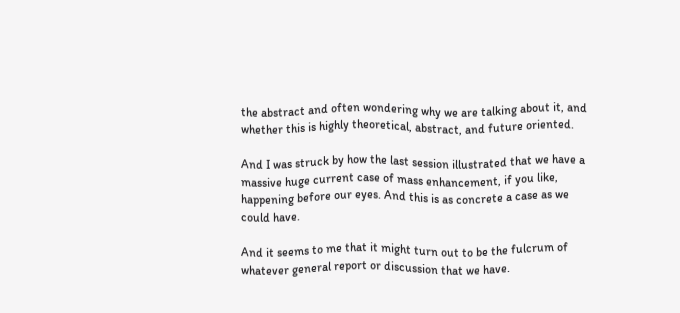the abstract and often wondering why we are talking about it, and whether this is highly theoretical, abstract, and future oriented.

And I was struck by how the last session illustrated that we have a massive huge current case of mass enhancement, if you like, happening before our eyes. And this is as concrete a case as we could have.

And it seems to me that it might turn out to be the fulcrum of whatever general report or discussion that we have.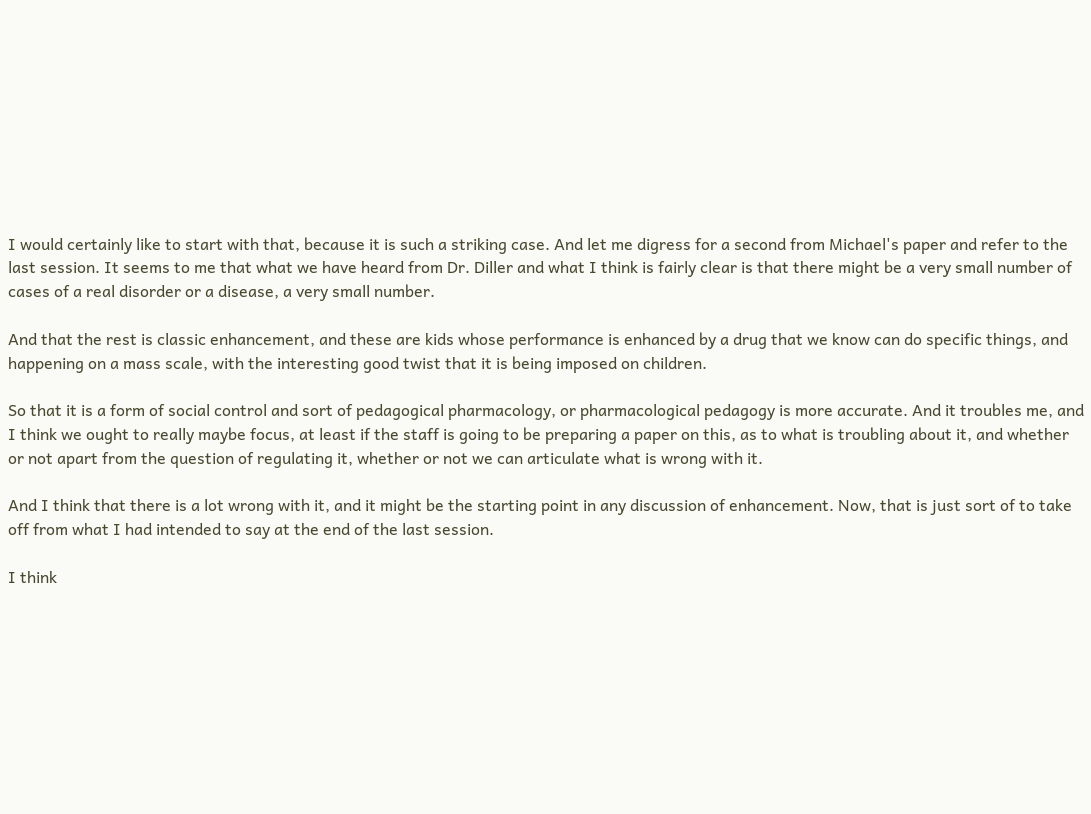I would certainly like to start with that, because it is such a striking case. And let me digress for a second from Michael's paper and refer to the last session. It seems to me that what we have heard from Dr. Diller and what I think is fairly clear is that there might be a very small number of cases of a real disorder or a disease, a very small number.

And that the rest is classic enhancement, and these are kids whose performance is enhanced by a drug that we know can do specific things, and happening on a mass scale, with the interesting good twist that it is being imposed on children.

So that it is a form of social control and sort of pedagogical pharmacology, or pharmacological pedagogy is more accurate. And it troubles me, and I think we ought to really maybe focus, at least if the staff is going to be preparing a paper on this, as to what is troubling about it, and whether or not apart from the question of regulating it, whether or not we can articulate what is wrong with it.

And I think that there is a lot wrong with it, and it might be the starting point in any discussion of enhancement. Now, that is just sort of to take off from what I had intended to say at the end of the last session.

I think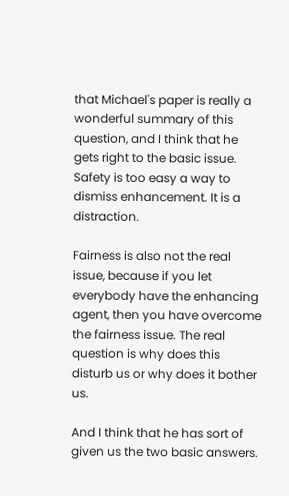that Michael's paper is really a wonderful summary of this question, and I think that he gets right to the basic issue. Safety is too easy a way to dismiss enhancement. It is a distraction.

Fairness is also not the real issue, because if you let everybody have the enhancing agent, then you have overcome the fairness issue. The real question is why does this disturb us or why does it bother us.

And I think that he has sort of given us the two basic answers.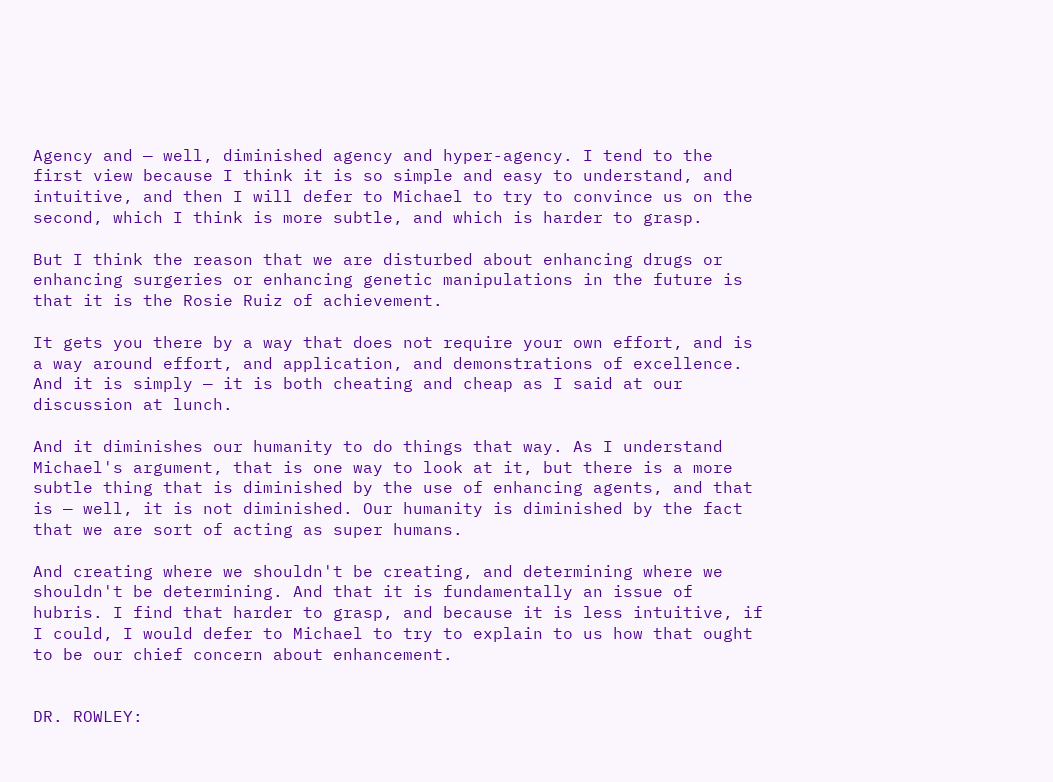Agency and — well, diminished agency and hyper-agency. I tend to the first view because I think it is so simple and easy to understand, and intuitive, and then I will defer to Michael to try to convince us on the second, which I think is more subtle, and which is harder to grasp.

But I think the reason that we are disturbed about enhancing drugs or enhancing surgeries or enhancing genetic manipulations in the future is that it is the Rosie Ruiz of achievement.

It gets you there by a way that does not require your own effort, and is a way around effort, and application, and demonstrations of excellence. And it is simply — it is both cheating and cheap as I said at our discussion at lunch.

And it diminishes our humanity to do things that way. As I understand Michael's argument, that is one way to look at it, but there is a more subtle thing that is diminished by the use of enhancing agents, and that is — well, it is not diminished. Our humanity is diminished by the fact that we are sort of acting as super humans.

And creating where we shouldn't be creating, and determining where we shouldn't be determining. And that it is fundamentally an issue of hubris. I find that harder to grasp, and because it is less intuitive, if I could, I would defer to Michael to try to explain to us how that ought to be our chief concern about enhancement.


DR. ROWLEY: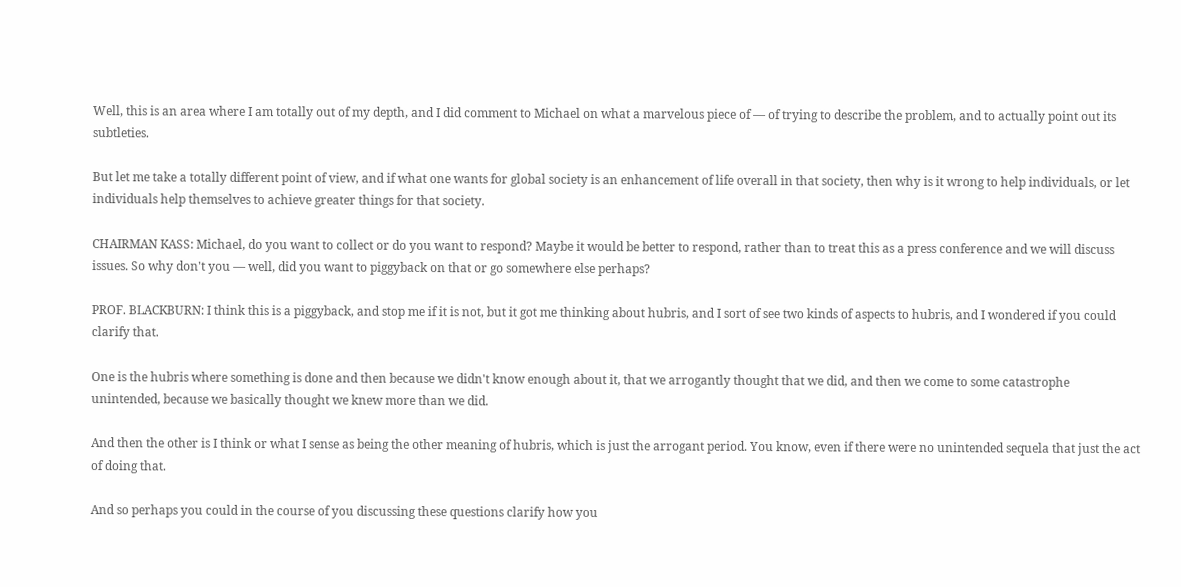Well, this is an area where I am totally out of my depth, and I did comment to Michael on what a marvelous piece of — of trying to describe the problem, and to actually point out its subtleties.

But let me take a totally different point of view, and if what one wants for global society is an enhancement of life overall in that society, then why is it wrong to help individuals, or let individuals help themselves to achieve greater things for that society.

CHAIRMAN KASS: Michael, do you want to collect or do you want to respond? Maybe it would be better to respond, rather than to treat this as a press conference and we will discuss issues. So why don't you — well, did you want to piggyback on that or go somewhere else perhaps?

PROF. BLACKBURN: I think this is a piggyback, and stop me if it is not, but it got me thinking about hubris, and I sort of see two kinds of aspects to hubris, and I wondered if you could clarify that.

One is the hubris where something is done and then because we didn't know enough about it, that we arrogantly thought that we did, and then we come to some catastrophe unintended, because we basically thought we knew more than we did.

And then the other is I think or what I sense as being the other meaning of hubris, which is just the arrogant period. You know, even if there were no unintended sequela that just the act of doing that.

And so perhaps you could in the course of you discussing these questions clarify how you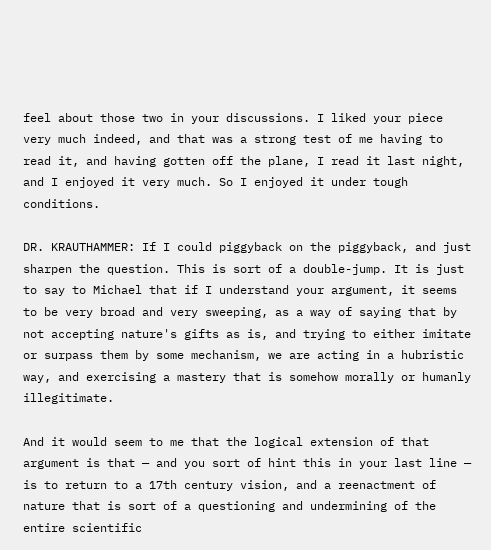feel about those two in your discussions. I liked your piece very much indeed, and that was a strong test of me having to read it, and having gotten off the plane, I read it last night, and I enjoyed it very much. So I enjoyed it under tough conditions.

DR. KRAUTHAMMER: If I could piggyback on the piggyback, and just sharpen the question. This is sort of a double-jump. It is just to say to Michael that if I understand your argument, it seems to be very broad and very sweeping, as a way of saying that by not accepting nature's gifts as is, and trying to either imitate or surpass them by some mechanism, we are acting in a hubristic way, and exercising a mastery that is somehow morally or humanly illegitimate.

And it would seem to me that the logical extension of that argument is that — and you sort of hint this in your last line — is to return to a 17th century vision, and a reenactment of nature that is sort of a questioning and undermining of the entire scientific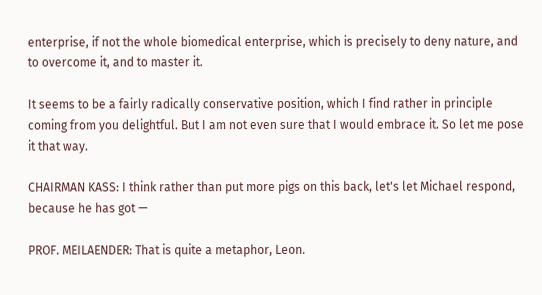enterprise, if not the whole biomedical enterprise, which is precisely to deny nature, and to overcome it, and to master it.

It seems to be a fairly radically conservative position, which I find rather in principle coming from you delightful. But I am not even sure that I would embrace it. So let me pose it that way.

CHAIRMAN KASS: I think rather than put more pigs on this back, let's let Michael respond, because he has got —

PROF. MEILAENDER: That is quite a metaphor, Leon.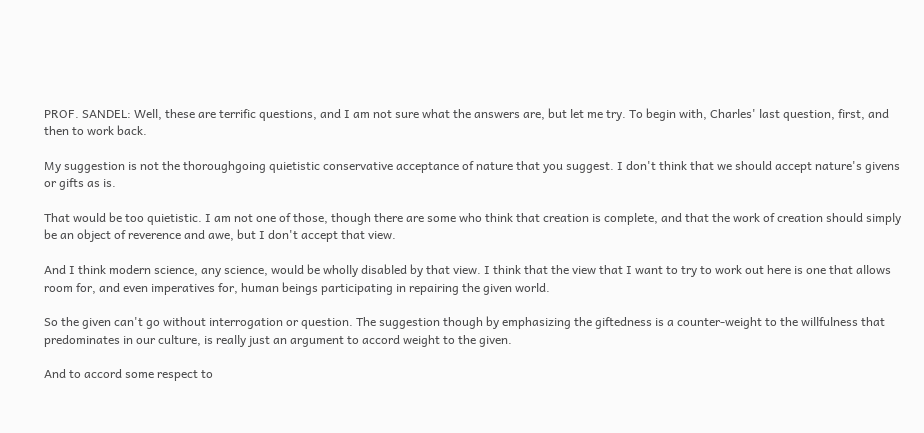PROF. SANDEL: Well, these are terrific questions, and I am not sure what the answers are, but let me try. To begin with, Charles' last question, first, and then to work back.

My suggestion is not the thoroughgoing quietistic conservative acceptance of nature that you suggest. I don't think that we should accept nature's givens or gifts as is.

That would be too quietistic. I am not one of those, though there are some who think that creation is complete, and that the work of creation should simply be an object of reverence and awe, but I don't accept that view.

And I think modern science, any science, would be wholly disabled by that view. I think that the view that I want to try to work out here is one that allows room for, and even imperatives for, human beings participating in repairing the given world.

So the given can't go without interrogation or question. The suggestion though by emphasizing the giftedness is a counter-weight to the willfulness that predominates in our culture, is really just an argument to accord weight to the given.

And to accord some respect to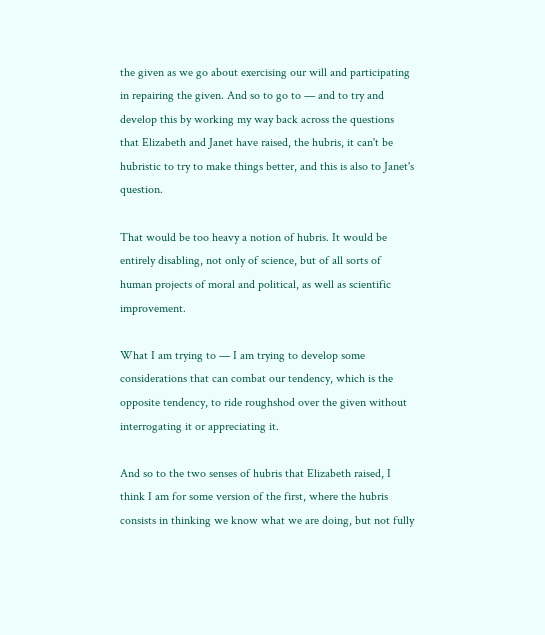the given as we go about exercising our will and participating in repairing the given. And so to go to — and to try and develop this by working my way back across the questions that Elizabeth and Janet have raised, the hubris, it can't be hubristic to try to make things better, and this is also to Janet's question.

That would be too heavy a notion of hubris. It would be entirely disabling, not only of science, but of all sorts of human projects of moral and political, as well as scientific improvement.

What I am trying to — I am trying to develop some considerations that can combat our tendency, which is the opposite tendency, to ride roughshod over the given without interrogating it or appreciating it.

And so to the two senses of hubris that Elizabeth raised, I think I am for some version of the first, where the hubris consists in thinking we know what we are doing, but not fully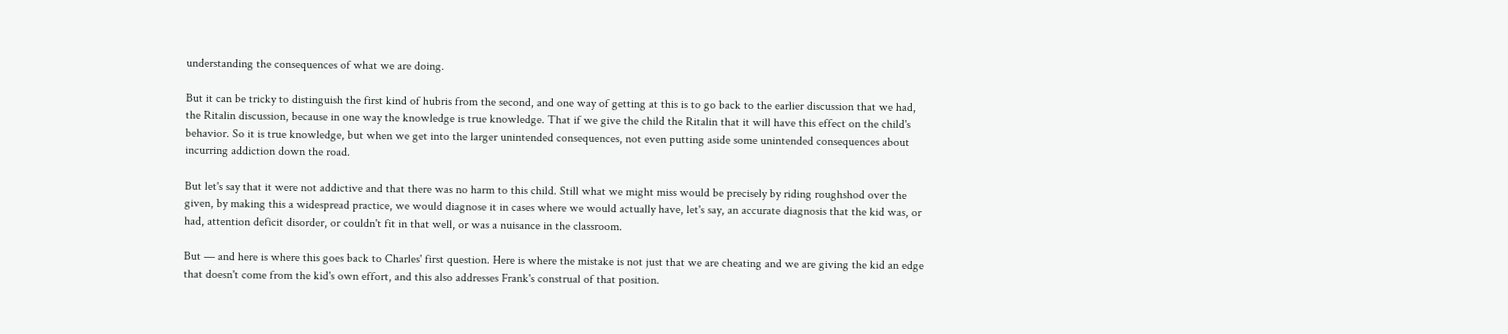understanding the consequences of what we are doing.

But it can be tricky to distinguish the first kind of hubris from the second, and one way of getting at this is to go back to the earlier discussion that we had, the Ritalin discussion, because in one way the knowledge is true knowledge. That if we give the child the Ritalin that it will have this effect on the child's behavior. So it is true knowledge, but when we get into the larger unintended consequences, not even putting aside some unintended consequences about incurring addiction down the road.

But let's say that it were not addictive and that there was no harm to this child. Still what we might miss would be precisely by riding roughshod over the given, by making this a widespread practice, we would diagnose it in cases where we would actually have, let's say, an accurate diagnosis that the kid was, or had, attention deficit disorder, or couldn't fit in that well, or was a nuisance in the classroom.

But — and here is where this goes back to Charles' first question. Here is where the mistake is not just that we are cheating and we are giving the kid an edge that doesn't come from the kid's own effort, and this also addresses Frank's construal of that position.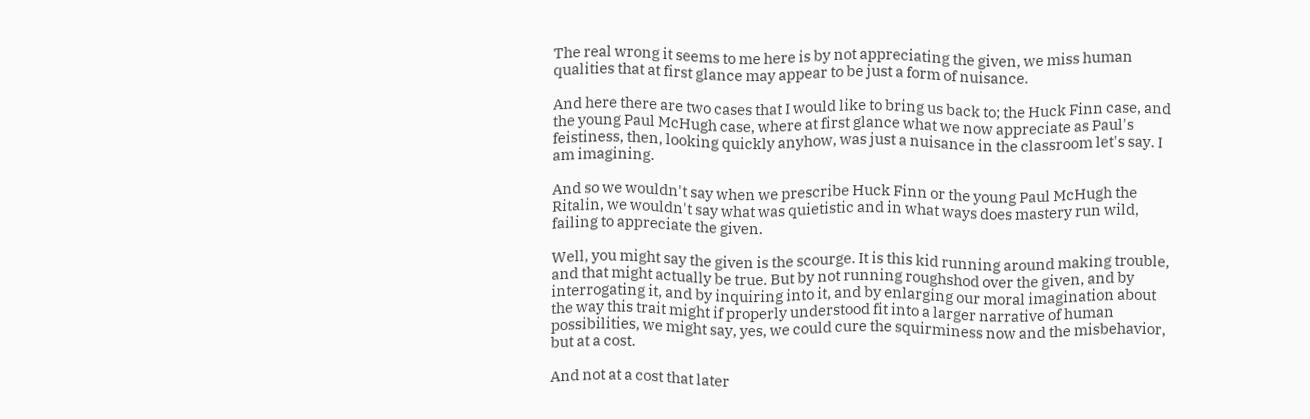The real wrong it seems to me here is by not appreciating the given, we miss human qualities that at first glance may appear to be just a form of nuisance.

And here there are two cases that I would like to bring us back to; the Huck Finn case, and the young Paul McHugh case, where at first glance what we now appreciate as Paul's feistiness, then, looking quickly anyhow, was just a nuisance in the classroom let's say. I am imagining.

And so we wouldn't say when we prescribe Huck Finn or the young Paul McHugh the Ritalin, we wouldn't say what was quietistic and in what ways does mastery run wild, failing to appreciate the given.

Well, you might say the given is the scourge. It is this kid running around making trouble, and that might actually be true. But by not running roughshod over the given, and by interrogating it, and by inquiring into it, and by enlarging our moral imagination about the way this trait might if properly understood fit into a larger narrative of human possibilities, we might say, yes, we could cure the squirminess now and the misbehavior, but at a cost.

And not at a cost that later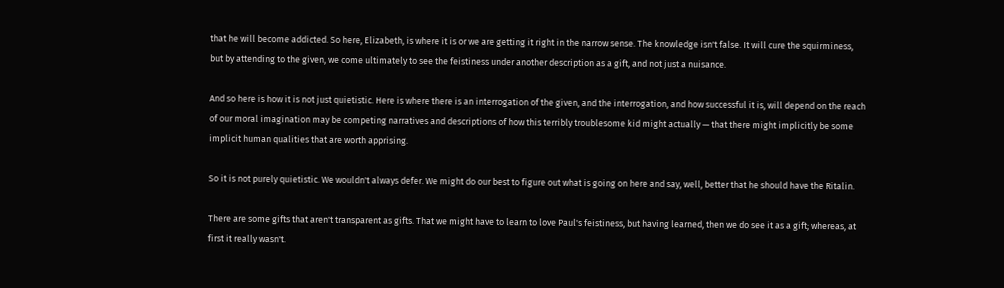that he will become addicted. So here, Elizabeth, is where it is or we are getting it right in the narrow sense. The knowledge isn't false. It will cure the squirminess, but by attending to the given, we come ultimately to see the feistiness under another description as a gift, and not just a nuisance.

And so here is how it is not just quietistic. Here is where there is an interrogation of the given, and the interrogation, and how successful it is, will depend on the reach of our moral imagination may be competing narratives and descriptions of how this terribly troublesome kid might actually — that there might implicitly be some implicit human qualities that are worth apprising.

So it is not purely quietistic. We wouldn't always defer. We might do our best to figure out what is going on here and say, well, better that he should have the Ritalin.

There are some gifts that aren't transparent as gifts. That we might have to learn to love Paul's feistiness, but having learned, then we do see it as a gift; whereas, at first it really wasn't.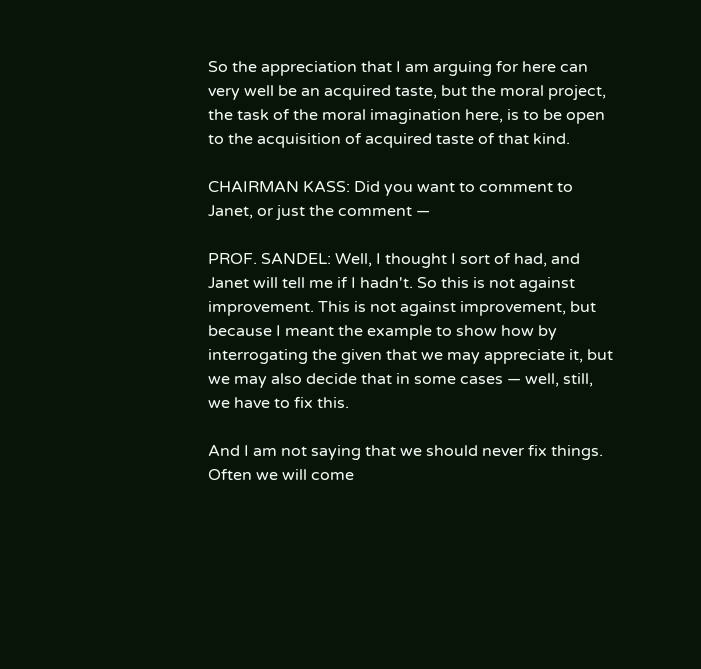So the appreciation that I am arguing for here can very well be an acquired taste, but the moral project, the task of the moral imagination here, is to be open to the acquisition of acquired taste of that kind.

CHAIRMAN KASS: Did you want to comment to Janet, or just the comment —

PROF. SANDEL: Well, I thought I sort of had, and Janet will tell me if I hadn't. So this is not against improvement. This is not against improvement, but because I meant the example to show how by interrogating the given that we may appreciate it, but we may also decide that in some cases — well, still, we have to fix this.

And I am not saying that we should never fix things. Often we will come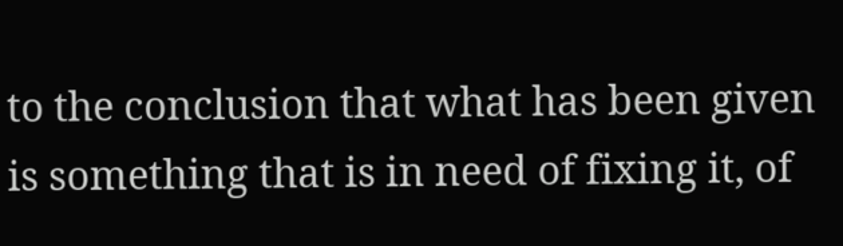to the conclusion that what has been given is something that is in need of fixing it, of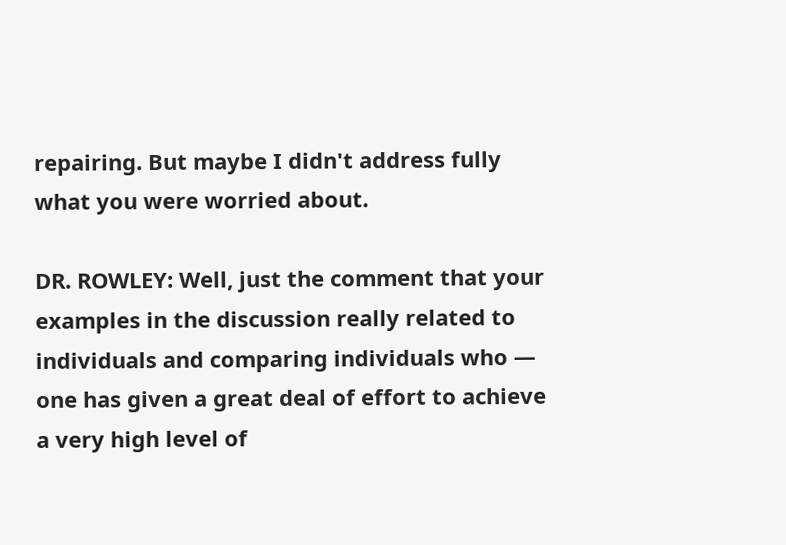repairing. But maybe I didn't address fully what you were worried about.

DR. ROWLEY: Well, just the comment that your examples in the discussion really related to individuals and comparing individuals who — one has given a great deal of effort to achieve a very high level of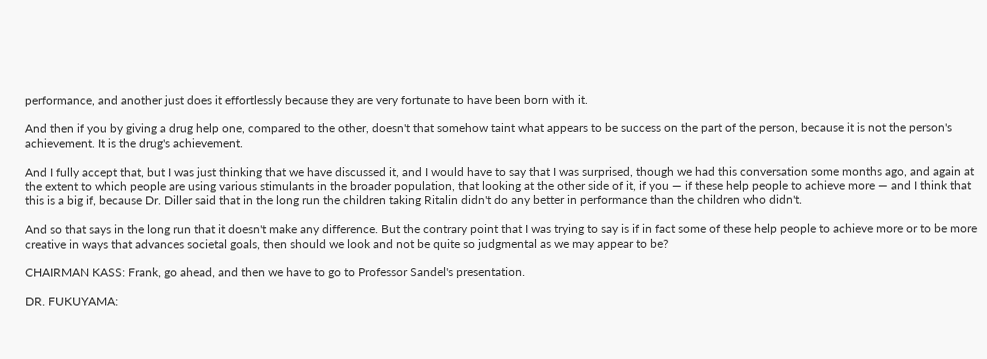performance, and another just does it effortlessly because they are very fortunate to have been born with it.

And then if you by giving a drug help one, compared to the other, doesn't that somehow taint what appears to be success on the part of the person, because it is not the person's achievement. It is the drug's achievement.

And I fully accept that, but I was just thinking that we have discussed it, and I would have to say that I was surprised, though we had this conversation some months ago, and again at the extent to which people are using various stimulants in the broader population, that looking at the other side of it, if you — if these help people to achieve more — and I think that this is a big if, because Dr. Diller said that in the long run the children taking Ritalin didn't do any better in performance than the children who didn't.

And so that says in the long run that it doesn't make any difference. But the contrary point that I was trying to say is if in fact some of these help people to achieve more or to be more creative in ways that advances societal goals, then should we look and not be quite so judgmental as we may appear to be?

CHAIRMAN KASS: Frank, go ahead, and then we have to go to Professor Sandel's presentation.

DR. FUKUYAMA: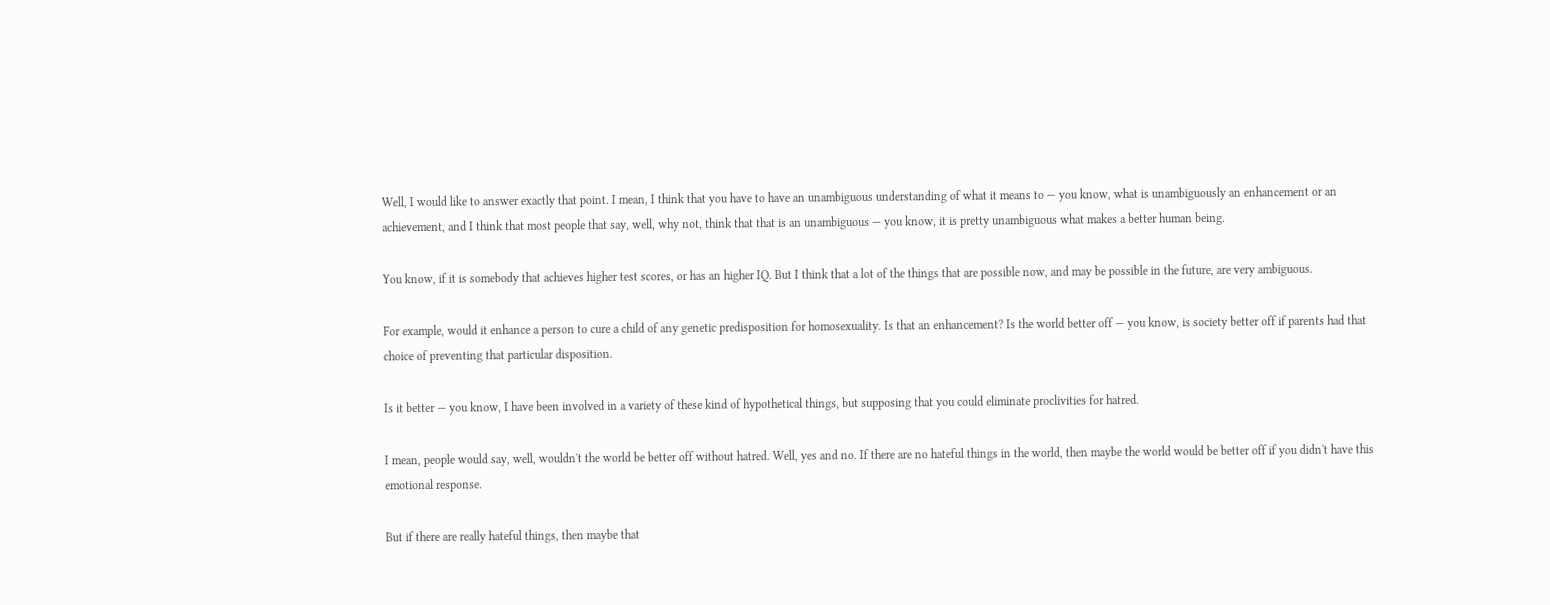Well, I would like to answer exactly that point. I mean, I think that you have to have an unambiguous understanding of what it means to — you know, what is unambiguously an enhancement or an achievement, and I think that most people that say, well, why not, think that that is an unambiguous — you know, it is pretty unambiguous what makes a better human being.

You know, if it is somebody that achieves higher test scores, or has an higher IQ. But I think that a lot of the things that are possible now, and may be possible in the future, are very ambiguous.

For example, would it enhance a person to cure a child of any genetic predisposition for homosexuality. Is that an enhancement? Is the world better off — you know, is society better off if parents had that choice of preventing that particular disposition.

Is it better — you know, I have been involved in a variety of these kind of hypothetical things, but supposing that you could eliminate proclivities for hatred.

I mean, people would say, well, wouldn't the world be better off without hatred. Well, yes and no. If there are no hateful things in the world, then maybe the world would be better off if you didn't have this emotional response.

But if there are really hateful things, then maybe that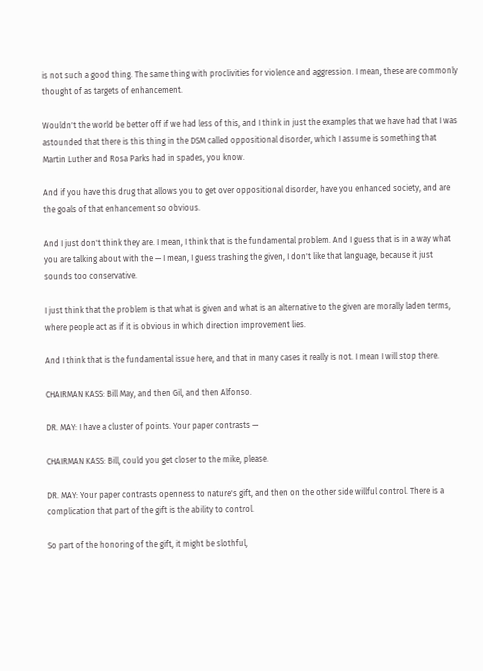is not such a good thing. The same thing with proclivities for violence and aggression. I mean, these are commonly thought of as targets of enhancement.

Wouldn't the world be better off if we had less of this, and I think in just the examples that we have had that I was astounded that there is this thing in the DSM called oppositional disorder, which I assume is something that Martin Luther and Rosa Parks had in spades, you know.

And if you have this drug that allows you to get over oppositional disorder, have you enhanced society, and are the goals of that enhancement so obvious.

And I just don't think they are. I mean, I think that is the fundamental problem. And I guess that is in a way what you are talking about with the — I mean, I guess trashing the given, I don't like that language, because it just sounds too conservative.

I just think that the problem is that what is given and what is an alternative to the given are morally laden terms, where people act as if it is obvious in which direction improvement lies.

And I think that is the fundamental issue here, and that in many cases it really is not. I mean I will stop there.

CHAIRMAN KASS: Bill May, and then Gil, and then Alfonso.

DR. MAY: I have a cluster of points. Your paper contrasts —

CHAIRMAN KASS: Bill, could you get closer to the mike, please.

DR. MAY: Your paper contrasts openness to nature's gift, and then on the other side willful control. There is a complication that part of the gift is the ability to control.

So part of the honoring of the gift, it might be slothful,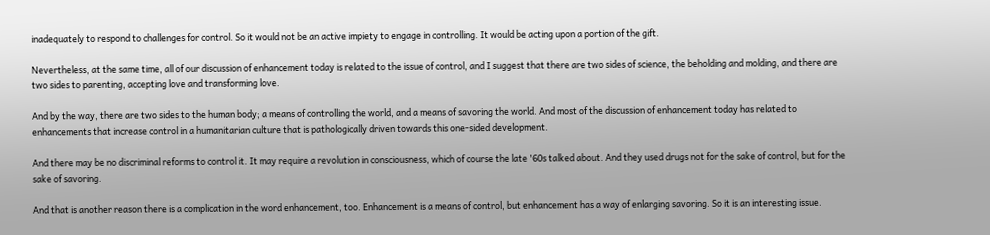inadequately to respond to challenges for control. So it would not be an active impiety to engage in controlling. It would be acting upon a portion of the gift.

Nevertheless, at the same time, all of our discussion of enhancement today is related to the issue of control, and I suggest that there are two sides of science, the beholding and molding, and there are two sides to parenting, accepting love and transforming love.

And by the way, there are two sides to the human body; a means of controlling the world, and a means of savoring the world. And most of the discussion of enhancement today has related to enhancements that increase control in a humanitarian culture that is pathologically driven towards this one-sided development.

And there may be no discriminal reforms to control it. It may require a revolution in consciousness, which of course the late '60s talked about. And they used drugs not for the sake of control, but for the sake of savoring.

And that is another reason there is a complication in the word enhancement, too. Enhancement is a means of control, but enhancement has a way of enlarging savoring. So it is an interesting issue.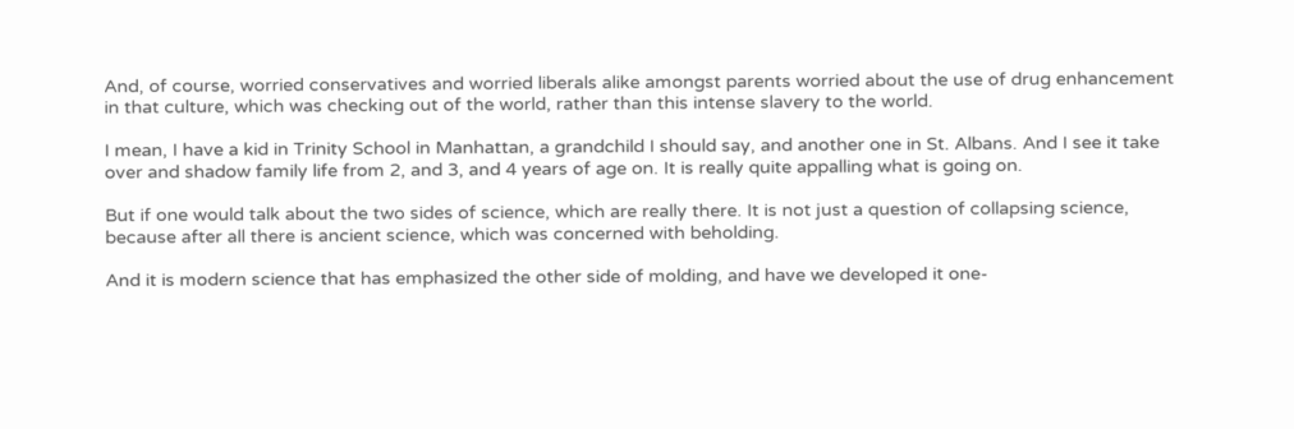And, of course, worried conservatives and worried liberals alike amongst parents worried about the use of drug enhancement in that culture, which was checking out of the world, rather than this intense slavery to the world.

I mean, I have a kid in Trinity School in Manhattan, a grandchild I should say, and another one in St. Albans. And I see it take over and shadow family life from 2, and 3, and 4 years of age on. It is really quite appalling what is going on.

But if one would talk about the two sides of science, which are really there. It is not just a question of collapsing science, because after all there is ancient science, which was concerned with beholding.

And it is modern science that has emphasized the other side of molding, and have we developed it one-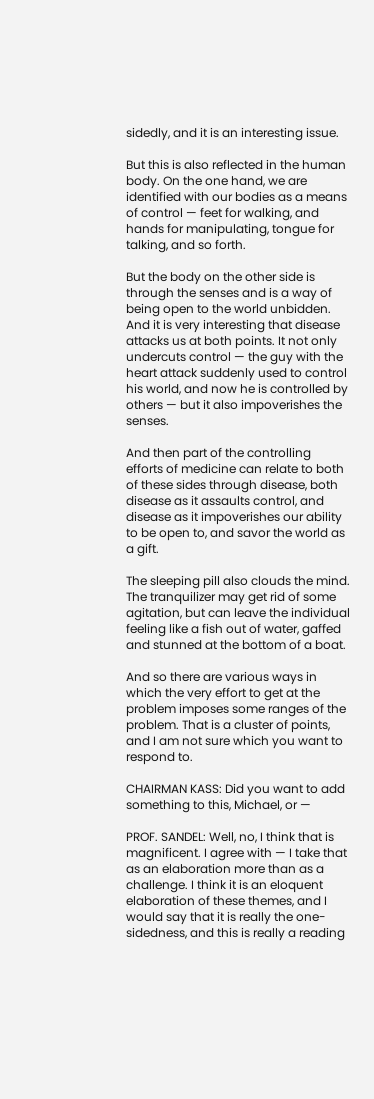sidedly, and it is an interesting issue.

But this is also reflected in the human body. On the one hand, we are identified with our bodies as a means of control — feet for walking, and hands for manipulating, tongue for talking, and so forth.

But the body on the other side is through the senses and is a way of being open to the world unbidden. And it is very interesting that disease attacks us at both points. It not only undercuts control — the guy with the heart attack suddenly used to control his world, and now he is controlled by others — but it also impoverishes the senses.

And then part of the controlling efforts of medicine can relate to both of these sides through disease, both disease as it assaults control, and disease as it impoverishes our ability to be open to, and savor the world as a gift.

The sleeping pill also clouds the mind. The tranquilizer may get rid of some agitation, but can leave the individual feeling like a fish out of water, gaffed and stunned at the bottom of a boat.

And so there are various ways in which the very effort to get at the problem imposes some ranges of the problem. That is a cluster of points, and I am not sure which you want to respond to.

CHAIRMAN KASS: Did you want to add something to this, Michael, or —

PROF. SANDEL: Well, no, I think that is magnificent. I agree with — I take that as an elaboration more than as a challenge. I think it is an eloquent elaboration of these themes, and I would say that it is really the one-sidedness, and this is really a reading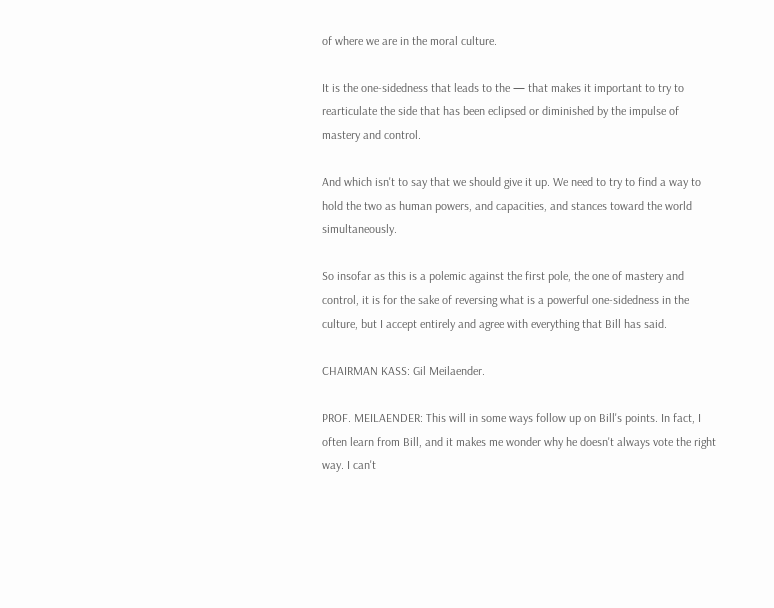of where we are in the moral culture.

It is the one-sidedness that leads to the — that makes it important to try to rearticulate the side that has been eclipsed or diminished by the impulse of mastery and control.

And which isn't to say that we should give it up. We need to try to find a way to hold the two as human powers, and capacities, and stances toward the world simultaneously.

So insofar as this is a polemic against the first pole, the one of mastery and control, it is for the sake of reversing what is a powerful one-sidedness in the culture, but I accept entirely and agree with everything that Bill has said.

CHAIRMAN KASS: Gil Meilaender.

PROF. MEILAENDER: This will in some ways follow up on Bill's points. In fact, I often learn from Bill, and it makes me wonder why he doesn't always vote the right way. I can't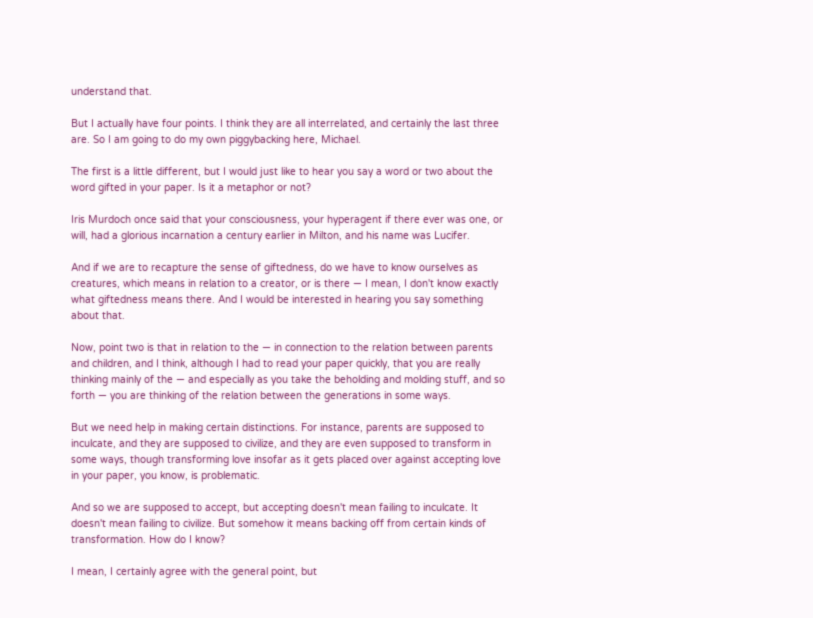understand that.

But I actually have four points. I think they are all interrelated, and certainly the last three are. So I am going to do my own piggybacking here, Michael.

The first is a little different, but I would just like to hear you say a word or two about the word gifted in your paper. Is it a metaphor or not?

Iris Murdoch once said that your consciousness, your hyperagent if there ever was one, or will, had a glorious incarnation a century earlier in Milton, and his name was Lucifer.

And if we are to recapture the sense of giftedness, do we have to know ourselves as creatures, which means in relation to a creator, or is there — I mean, I don't know exactly what giftedness means there. And I would be interested in hearing you say something about that.

Now, point two is that in relation to the — in connection to the relation between parents and children, and I think, although I had to read your paper quickly, that you are really thinking mainly of the — and especially as you take the beholding and molding stuff, and so forth — you are thinking of the relation between the generations in some ways.

But we need help in making certain distinctions. For instance, parents are supposed to inculcate, and they are supposed to civilize, and they are even supposed to transform in some ways, though transforming love insofar as it gets placed over against accepting love in your paper, you know, is problematic.

And so we are supposed to accept, but accepting doesn't mean failing to inculcate. It doesn't mean failing to civilize. But somehow it means backing off from certain kinds of transformation. How do I know?

I mean, I certainly agree with the general point, but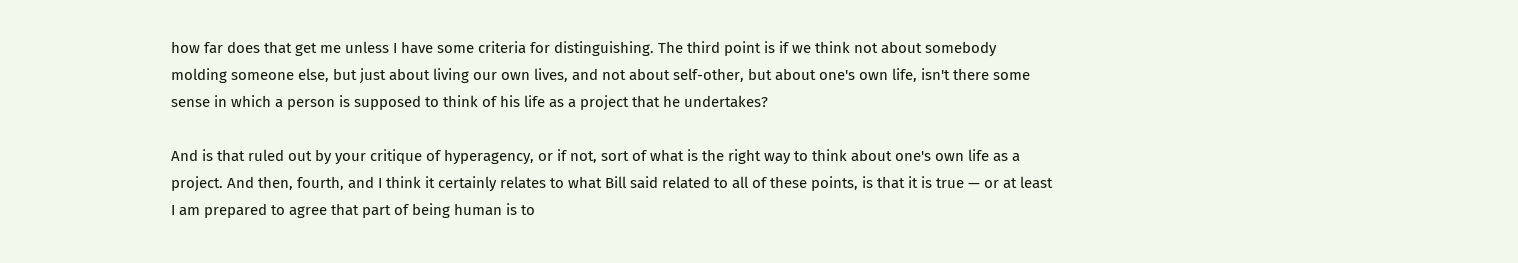how far does that get me unless I have some criteria for distinguishing. The third point is if we think not about somebody molding someone else, but just about living our own lives, and not about self-other, but about one's own life, isn't there some sense in which a person is supposed to think of his life as a project that he undertakes?

And is that ruled out by your critique of hyperagency, or if not, sort of what is the right way to think about one's own life as a project. And then, fourth, and I think it certainly relates to what Bill said related to all of these points, is that it is true — or at least I am prepared to agree that part of being human is to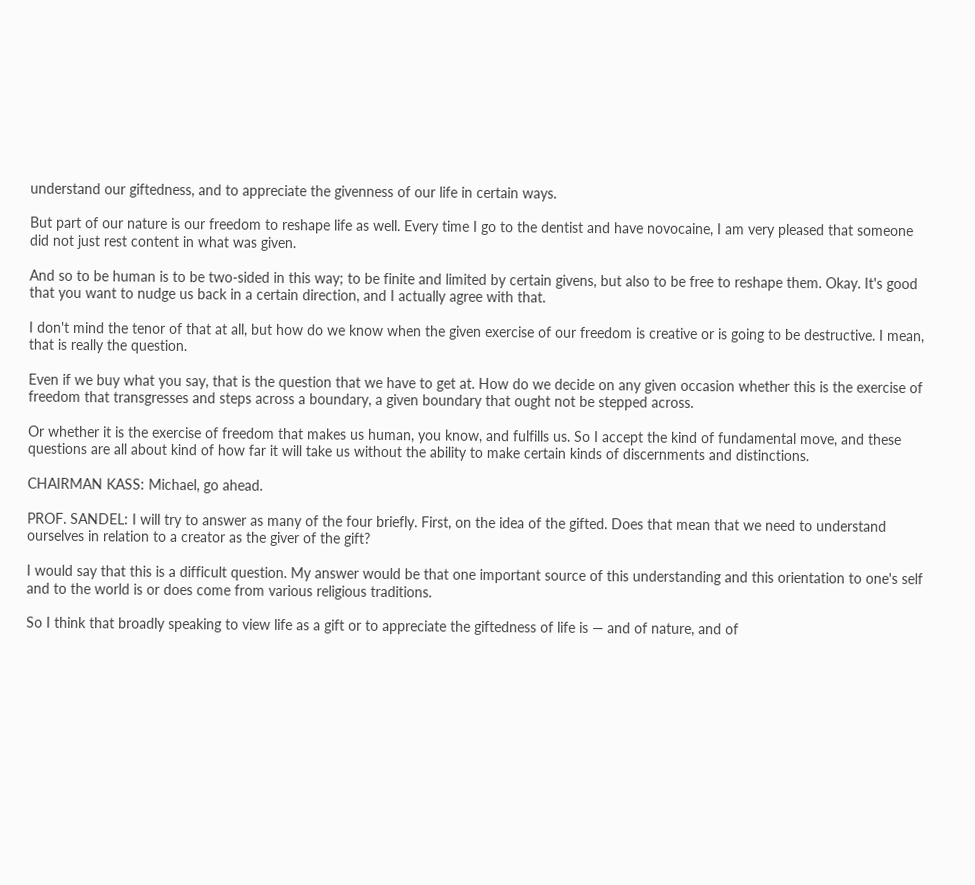understand our giftedness, and to appreciate the givenness of our life in certain ways.

But part of our nature is our freedom to reshape life as well. Every time I go to the dentist and have novocaine, I am very pleased that someone did not just rest content in what was given.

And so to be human is to be two-sided in this way; to be finite and limited by certain givens, but also to be free to reshape them. Okay. It's good that you want to nudge us back in a certain direction, and I actually agree with that.

I don't mind the tenor of that at all, but how do we know when the given exercise of our freedom is creative or is going to be destructive. I mean, that is really the question.

Even if we buy what you say, that is the question that we have to get at. How do we decide on any given occasion whether this is the exercise of freedom that transgresses and steps across a boundary, a given boundary that ought not be stepped across.

Or whether it is the exercise of freedom that makes us human, you know, and fulfills us. So I accept the kind of fundamental move, and these questions are all about kind of how far it will take us without the ability to make certain kinds of discernments and distinctions.

CHAIRMAN KASS: Michael, go ahead.

PROF. SANDEL: I will try to answer as many of the four briefly. First, on the idea of the gifted. Does that mean that we need to understand ourselves in relation to a creator as the giver of the gift?

I would say that this is a difficult question. My answer would be that one important source of this understanding and this orientation to one's self and to the world is or does come from various religious traditions.

So I think that broadly speaking to view life as a gift or to appreciate the giftedness of life is — and of nature, and of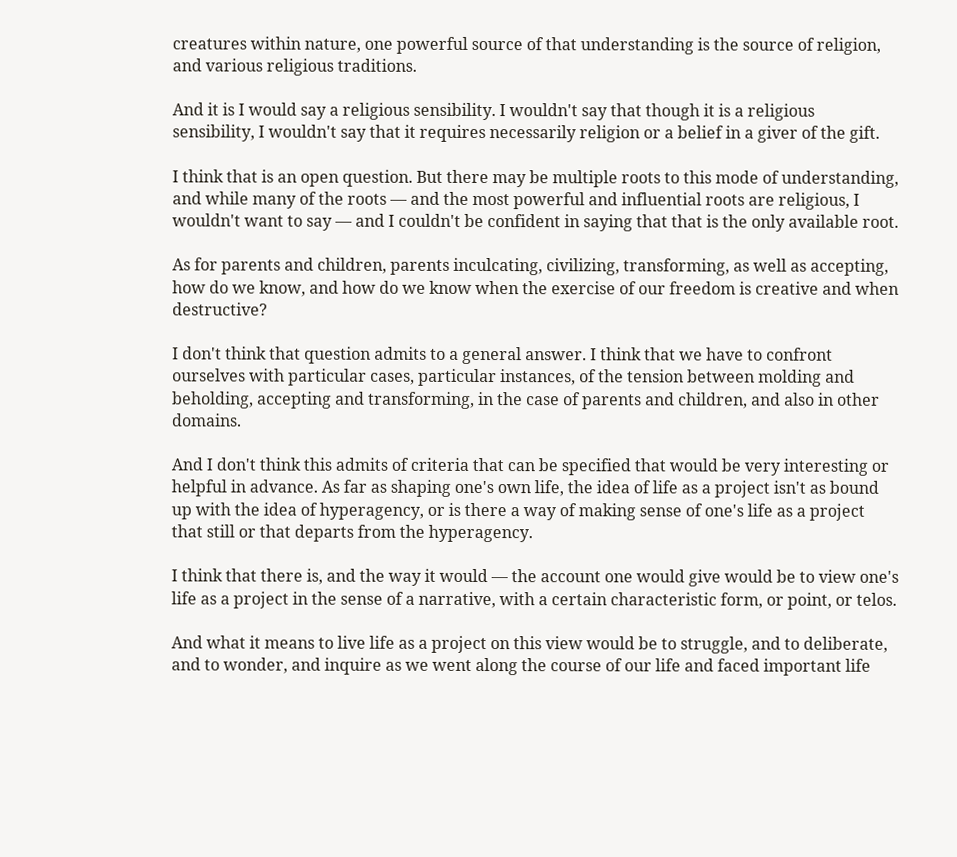creatures within nature, one powerful source of that understanding is the source of religion, and various religious traditions.

And it is I would say a religious sensibility. I wouldn't say that though it is a religious sensibility, I wouldn't say that it requires necessarily religion or a belief in a giver of the gift.

I think that is an open question. But there may be multiple roots to this mode of understanding, and while many of the roots — and the most powerful and influential roots are religious, I wouldn't want to say — and I couldn't be confident in saying that that is the only available root.

As for parents and children, parents inculcating, civilizing, transforming, as well as accepting, how do we know, and how do we know when the exercise of our freedom is creative and when destructive?

I don't think that question admits to a general answer. I think that we have to confront ourselves with particular cases, particular instances, of the tension between molding and beholding, accepting and transforming, in the case of parents and children, and also in other domains.

And I don't think this admits of criteria that can be specified that would be very interesting or helpful in advance. As far as shaping one's own life, the idea of life as a project isn't as bound up with the idea of hyperagency, or is there a way of making sense of one's life as a project that still or that departs from the hyperagency.

I think that there is, and the way it would — the account one would give would be to view one's life as a project in the sense of a narrative, with a certain characteristic form, or point, or telos.

And what it means to live life as a project on this view would be to struggle, and to deliberate, and to wonder, and inquire as we went along the course of our life and faced important life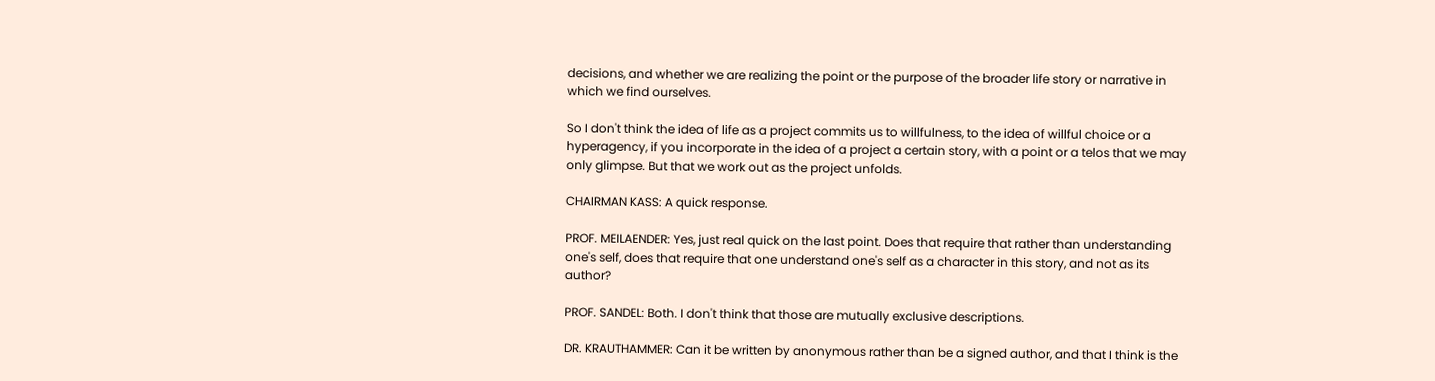decisions, and whether we are realizing the point or the purpose of the broader life story or narrative in which we find ourselves.

So I don't think the idea of life as a project commits us to willfulness, to the idea of willful choice or a hyperagency, if you incorporate in the idea of a project a certain story, with a point or a telos that we may only glimpse. But that we work out as the project unfolds.

CHAIRMAN KASS: A quick response.

PROF. MEILAENDER: Yes, just real quick on the last point. Does that require that rather than understanding one's self, does that require that one understand one's self as a character in this story, and not as its author?

PROF. SANDEL: Both. I don't think that those are mutually exclusive descriptions.

DR. KRAUTHAMMER: Can it be written by anonymous rather than be a signed author, and that I think is the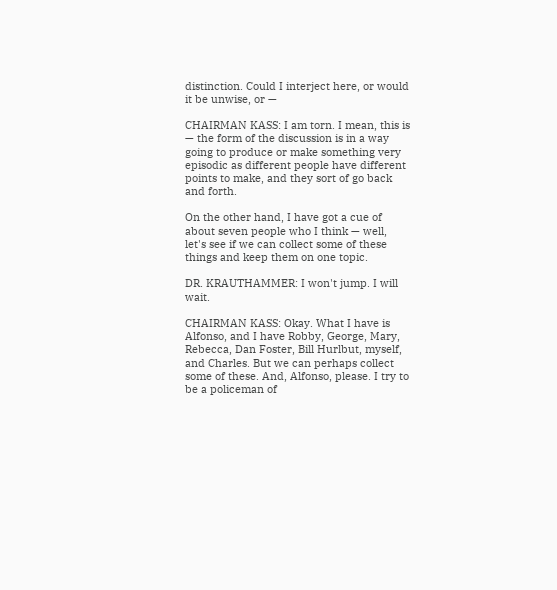distinction. Could I interject here, or would it be unwise, or —

CHAIRMAN KASS: I am torn. I mean, this is — the form of the discussion is in a way going to produce or make something very episodic as different people have different points to make, and they sort of go back and forth.

On the other hand, I have got a cue of about seven people who I think — well, let's see if we can collect some of these things and keep them on one topic.

DR. KRAUTHAMMER: I won't jump. I will wait.

CHAIRMAN KASS: Okay. What I have is Alfonso, and I have Robby, George, Mary, Rebecca, Dan Foster, Bill Hurlbut, myself, and Charles. But we can perhaps collect some of these. And, Alfonso, please. I try to be a policeman of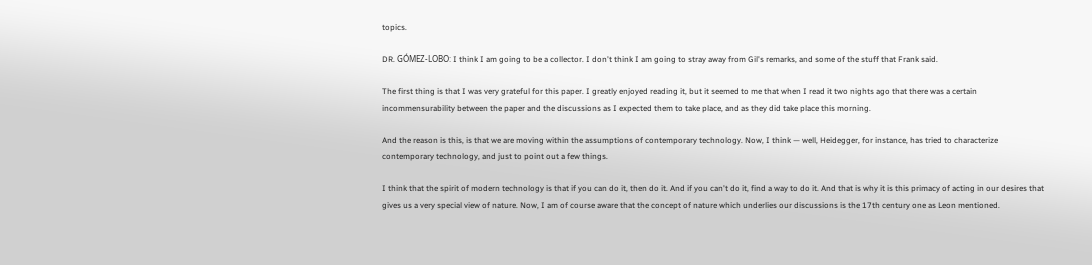topics.

DR. GÓMEZ-LOBO: I think I am going to be a collector. I don't think I am going to stray away from Gil's remarks, and some of the stuff that Frank said.

The first thing is that I was very grateful for this paper. I greatly enjoyed reading it, but it seemed to me that when I read it two nights ago that there was a certain incommensurability between the paper and the discussions as I expected them to take place, and as they did take place this morning.

And the reason is this, is that we are moving within the assumptions of contemporary technology. Now, I think — well, Heidegger, for instance, has tried to characterize contemporary technology, and just to point out a few things.

I think that the spirit of modern technology is that if you can do it, then do it. And if you can't do it, find a way to do it. And that is why it is this primacy of acting in our desires that gives us a very special view of nature. Now, I am of course aware that the concept of nature which underlies our discussions is the 17th century one as Leon mentioned.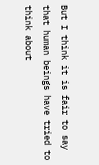But I think it is fair to say that human beings have tried to think about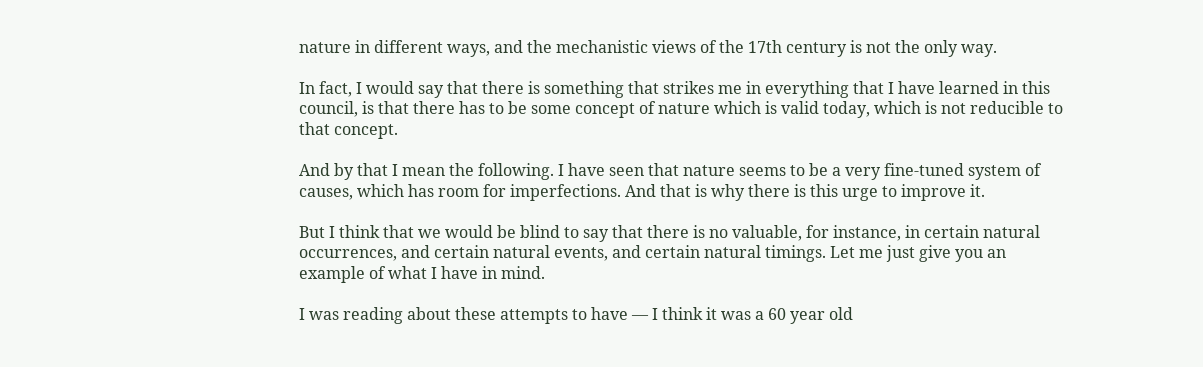nature in different ways, and the mechanistic views of the 17th century is not the only way.

In fact, I would say that there is something that strikes me in everything that I have learned in this council, is that there has to be some concept of nature which is valid today, which is not reducible to that concept.

And by that I mean the following. I have seen that nature seems to be a very fine-tuned system of causes, which has room for imperfections. And that is why there is this urge to improve it.

But I think that we would be blind to say that there is no valuable, for instance, in certain natural occurrences, and certain natural events, and certain natural timings. Let me just give you an example of what I have in mind.

I was reading about these attempts to have — I think it was a 60 year old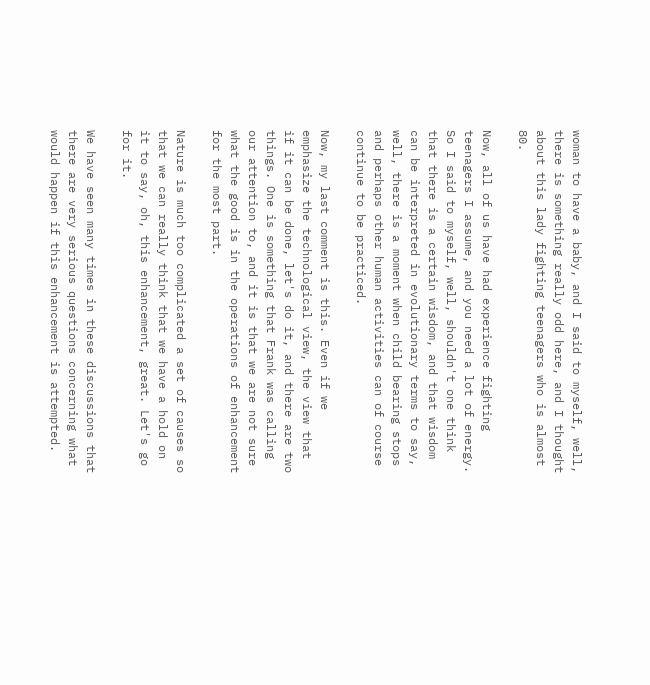woman to have a baby, and I said to myself, well, there is something really odd here, and I thought about this lady fighting teenagers who is almost 80.

Now, all of us have had experience fighting teenagers I assume, and you need a lot of energy. So I said to myself, well, shouldn't one think that there is a certain wisdom, and that wisdom can be interpreted in evolutionary terms to say, well, there is a moment when child bearing stops and perhaps other human activities can of course continue to be practiced.

Now, my last comment is this. Even if we emphasize the technological view, the view that if it can be done, let's do it, and there are two things. One is something that Frank was calling our attention to, and it is that we are not sure what the good is in the operations of enhancement for the most part.

Nature is much too complicated a set of causes so that we can really think that we have a hold on it to say, oh, this enhancement, great. Let's go for it.

We have seen many times in these discussions that there are very serious questions concerning what would happen if this enhancement is attempted.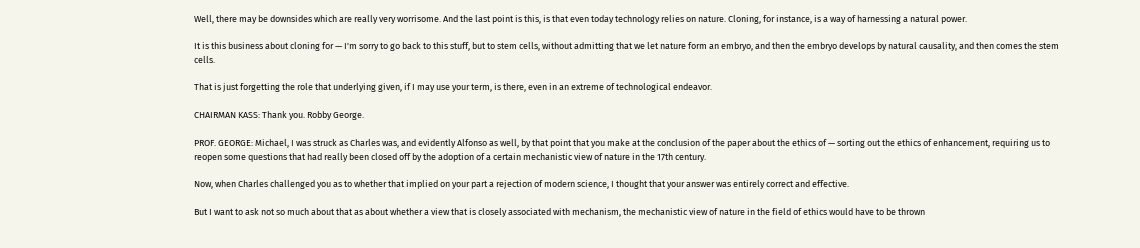Well, there may be downsides which are really very worrisome. And the last point is this, is that even today technology relies on nature. Cloning, for instance, is a way of harnessing a natural power.

It is this business about cloning for — I'm sorry to go back to this stuff, but to stem cells, without admitting that we let nature form an embryo, and then the embryo develops by natural causality, and then comes the stem cells.

That is just forgetting the role that underlying given, if I may use your term, is there, even in an extreme of technological endeavor.

CHAIRMAN KASS: Thank you. Robby George.

PROF. GEORGE: Michael, I was struck as Charles was, and evidently Alfonso as well, by that point that you make at the conclusion of the paper about the ethics of — sorting out the ethics of enhancement, requiring us to reopen some questions that had really been closed off by the adoption of a certain mechanistic view of nature in the 17th century.

Now, when Charles challenged you as to whether that implied on your part a rejection of modern science, I thought that your answer was entirely correct and effective.

But I want to ask not so much about that as about whether a view that is closely associated with mechanism, the mechanistic view of nature in the field of ethics would have to be thrown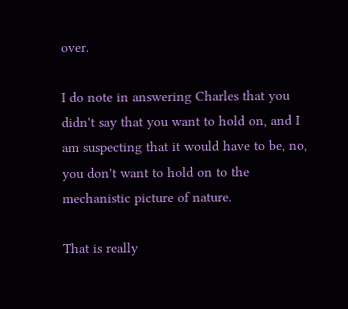over.

I do note in answering Charles that you didn't say that you want to hold on, and I am suspecting that it would have to be, no, you don't want to hold on to the mechanistic picture of nature.

That is really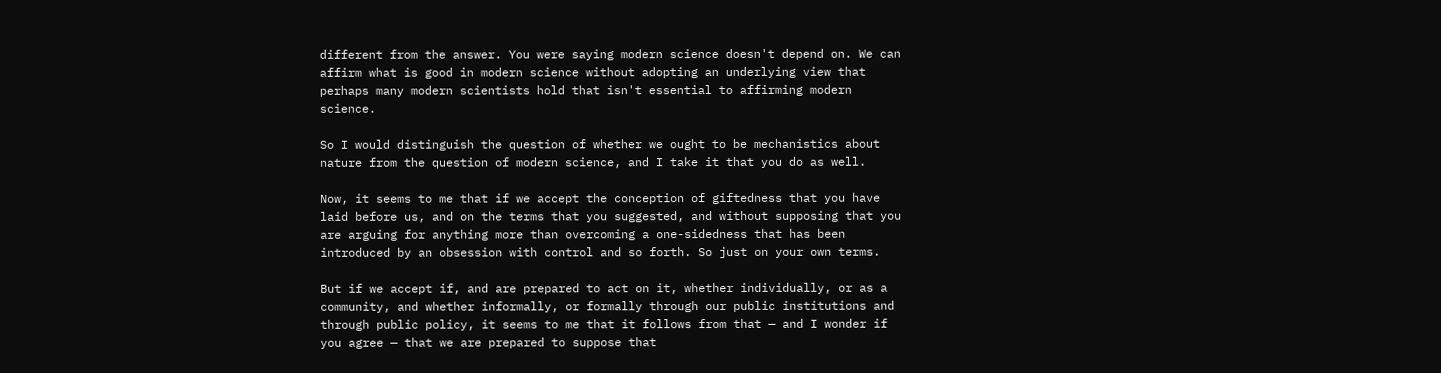different from the answer. You were saying modern science doesn't depend on. We can affirm what is good in modern science without adopting an underlying view that perhaps many modern scientists hold that isn't essential to affirming modern science.

So I would distinguish the question of whether we ought to be mechanistics about nature from the question of modern science, and I take it that you do as well.

Now, it seems to me that if we accept the conception of giftedness that you have laid before us, and on the terms that you suggested, and without supposing that you are arguing for anything more than overcoming a one-sidedness that has been introduced by an obsession with control and so forth. So just on your own terms.

But if we accept if, and are prepared to act on it, whether individually, or as a community, and whether informally, or formally through our public institutions and through public policy, it seems to me that it follows from that — and I wonder if you agree — that we are prepared to suppose that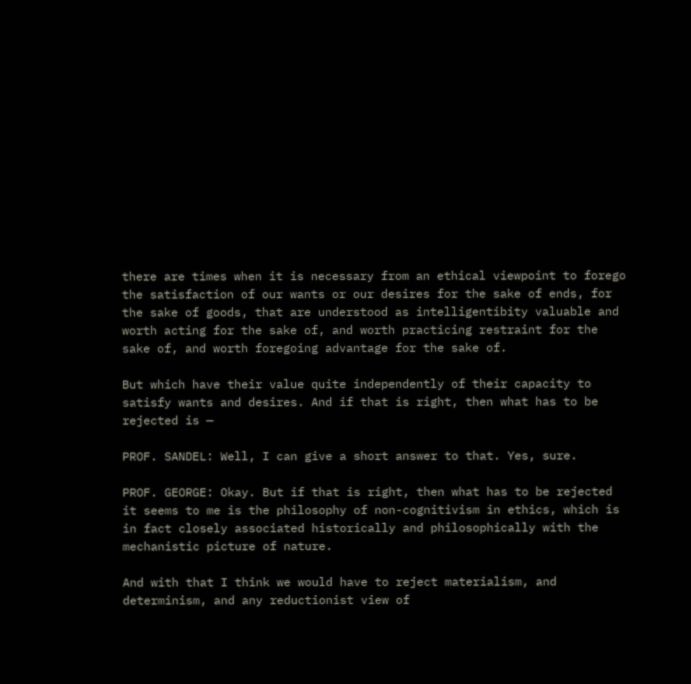there are times when it is necessary from an ethical viewpoint to forego the satisfaction of our wants or our desires for the sake of ends, for the sake of goods, that are understood as intelligentibity valuable and worth acting for the sake of, and worth practicing restraint for the sake of, and worth foregoing advantage for the sake of.

But which have their value quite independently of their capacity to satisfy wants and desires. And if that is right, then what has to be rejected is —

PROF. SANDEL: Well, I can give a short answer to that. Yes, sure.

PROF. GEORGE: Okay. But if that is right, then what has to be rejected it seems to me is the philosophy of non-cognitivism in ethics, which is in fact closely associated historically and philosophically with the mechanistic picture of nature.

And with that I think we would have to reject materialism, and determinism, and any reductionist view of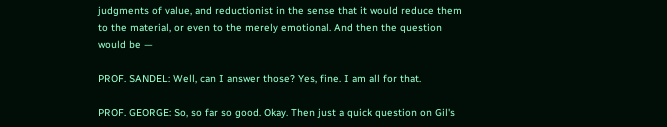judgments of value, and reductionist in the sense that it would reduce them to the material, or even to the merely emotional. And then the question would be —

PROF. SANDEL: Well, can I answer those? Yes, fine. I am all for that.

PROF. GEORGE: So, so far so good. Okay. Then just a quick question on Gil's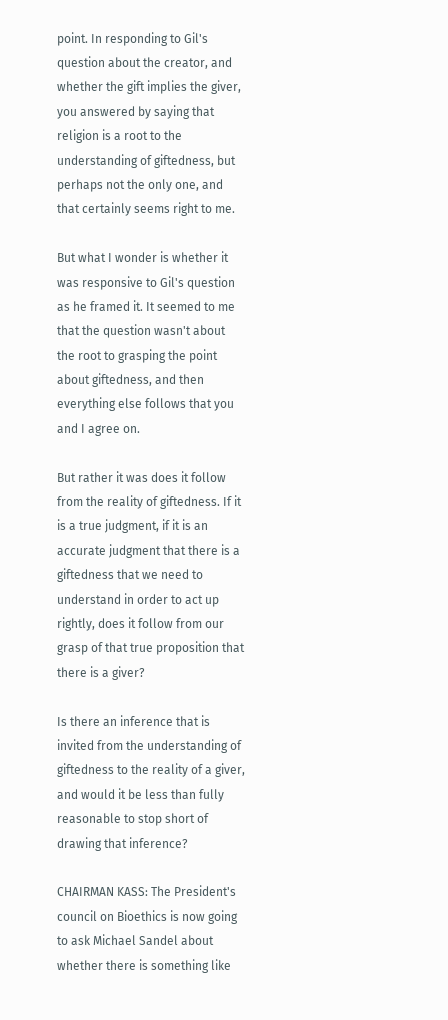point. In responding to Gil's question about the creator, and whether the gift implies the giver, you answered by saying that religion is a root to the understanding of giftedness, but perhaps not the only one, and that certainly seems right to me.

But what I wonder is whether it was responsive to Gil's question as he framed it. It seemed to me that the question wasn't about the root to grasping the point about giftedness, and then everything else follows that you and I agree on.

But rather it was does it follow from the reality of giftedness. If it is a true judgment, if it is an accurate judgment that there is a giftedness that we need to understand in order to act up rightly, does it follow from our grasp of that true proposition that there is a giver?

Is there an inference that is invited from the understanding of giftedness to the reality of a giver, and would it be less than fully reasonable to stop short of drawing that inference?

CHAIRMAN KASS: The President's council on Bioethics is now going to ask Michael Sandel about whether there is something like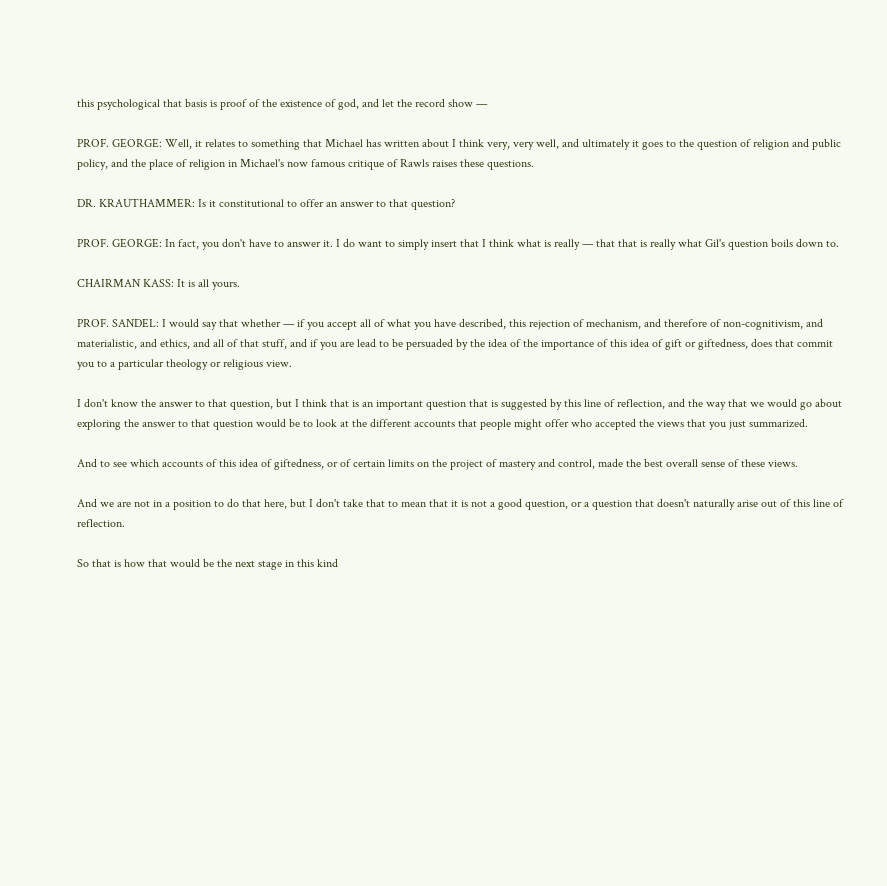this psychological that basis is proof of the existence of god, and let the record show —

PROF. GEORGE: Well, it relates to something that Michael has written about I think very, very well, and ultimately it goes to the question of religion and public policy, and the place of religion in Michael's now famous critique of Rawls raises these questions.

DR. KRAUTHAMMER: Is it constitutional to offer an answer to that question?

PROF. GEORGE: In fact, you don't have to answer it. I do want to simply insert that I think what is really — that that is really what Gil's question boils down to.

CHAIRMAN KASS: It is all yours.

PROF. SANDEL: I would say that whether — if you accept all of what you have described, this rejection of mechanism, and therefore of non-cognitivism, and materialistic, and ethics, and all of that stuff, and if you are lead to be persuaded by the idea of the importance of this idea of gift or giftedness, does that commit you to a particular theology or religious view.

I don't know the answer to that question, but I think that is an important question that is suggested by this line of reflection, and the way that we would go about exploring the answer to that question would be to look at the different accounts that people might offer who accepted the views that you just summarized.

And to see which accounts of this idea of giftedness, or of certain limits on the project of mastery and control, made the best overall sense of these views.

And we are not in a position to do that here, but I don't take that to mean that it is not a good question, or a question that doesn't naturally arise out of this line of reflection.

So that is how that would be the next stage in this kind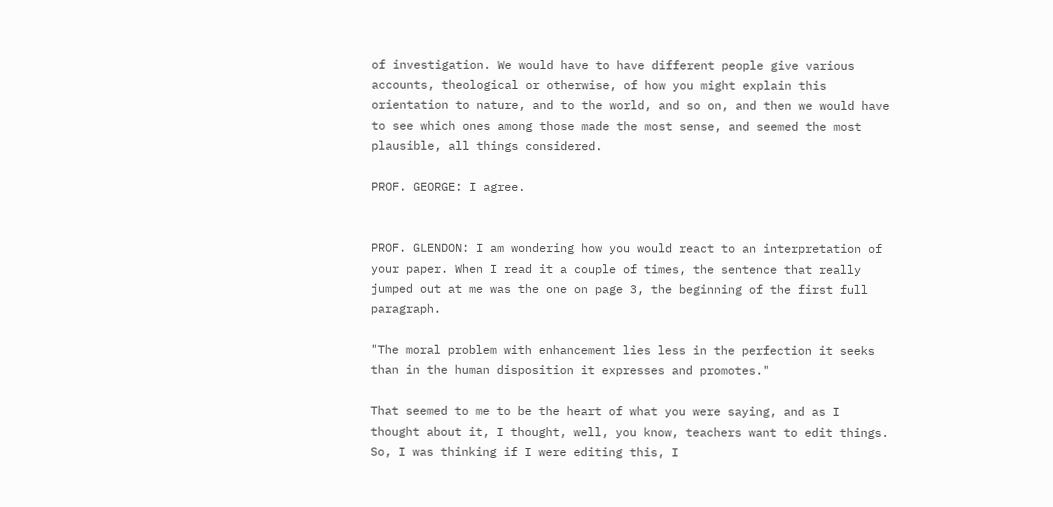of investigation. We would have to have different people give various accounts, theological or otherwise, of how you might explain this orientation to nature, and to the world, and so on, and then we would have to see which ones among those made the most sense, and seemed the most plausible, all things considered.

PROF. GEORGE: I agree.


PROF. GLENDON: I am wondering how you would react to an interpretation of your paper. When I read it a couple of times, the sentence that really jumped out at me was the one on page 3, the beginning of the first full paragraph.

"The moral problem with enhancement lies less in the perfection it seeks than in the human disposition it expresses and promotes."

That seemed to me to be the heart of what you were saying, and as I thought about it, I thought, well, you know, teachers want to edit things. So, I was thinking if I were editing this, I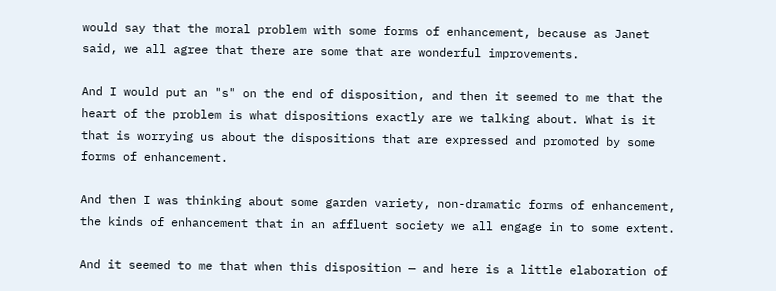would say that the moral problem with some forms of enhancement, because as Janet said, we all agree that there are some that are wonderful improvements.

And I would put an "s" on the end of disposition, and then it seemed to me that the heart of the problem is what dispositions exactly are we talking about. What is it that is worrying us about the dispositions that are expressed and promoted by some forms of enhancement.

And then I was thinking about some garden variety, non-dramatic forms of enhancement, the kinds of enhancement that in an affluent society we all engage in to some extent.

And it seemed to me that when this disposition — and here is a little elaboration of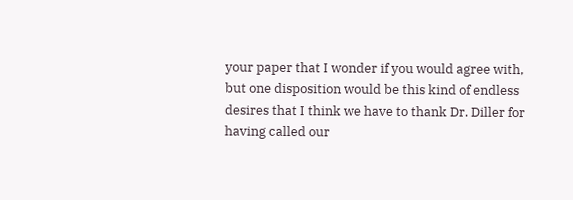your paper that I wonder if you would agree with, but one disposition would be this kind of endless desires that I think we have to thank Dr. Diller for having called our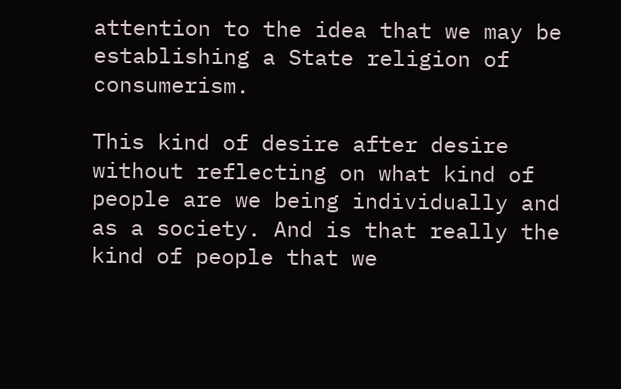attention to the idea that we may be establishing a State religion of consumerism.

This kind of desire after desire without reflecting on what kind of people are we being individually and as a society. And is that really the kind of people that we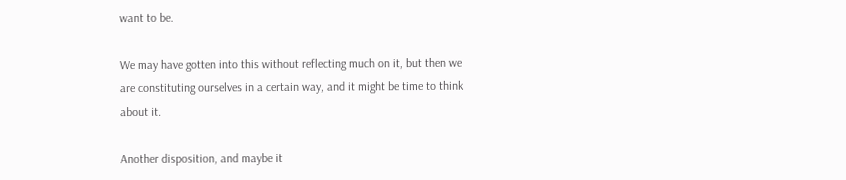want to be.

We may have gotten into this without reflecting much on it, but then we are constituting ourselves in a certain way, and it might be time to think about it.

Another disposition, and maybe it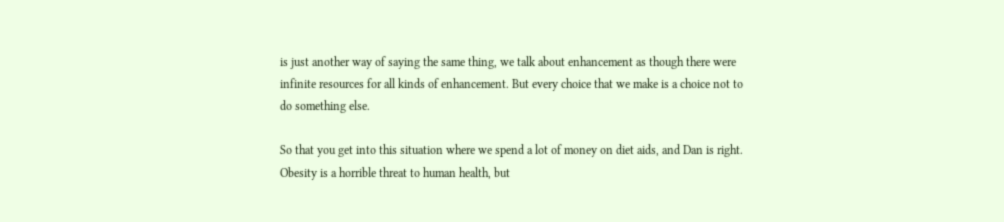is just another way of saying the same thing, we talk about enhancement as though there were infinite resources for all kinds of enhancement. But every choice that we make is a choice not to do something else.

So that you get into this situation where we spend a lot of money on diet aids, and Dan is right. Obesity is a horrible threat to human health, but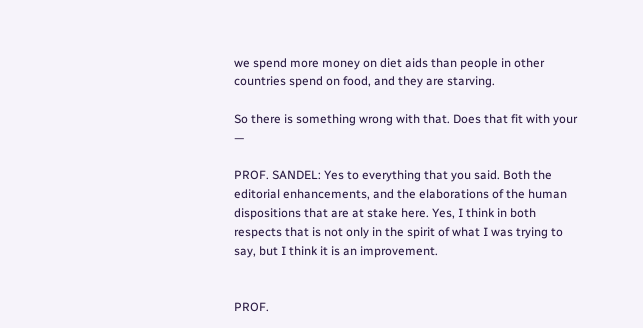we spend more money on diet aids than people in other countries spend on food, and they are starving.

So there is something wrong with that. Does that fit with your —

PROF. SANDEL: Yes to everything that you said. Both the editorial enhancements, and the elaborations of the human dispositions that are at stake here. Yes, I think in both respects that is not only in the spirit of what I was trying to say, but I think it is an improvement.


PROF.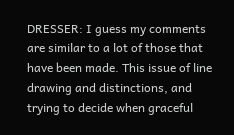DRESSER: I guess my comments are similar to a lot of those that have been made. This issue of line drawing and distinctions, and trying to decide when graceful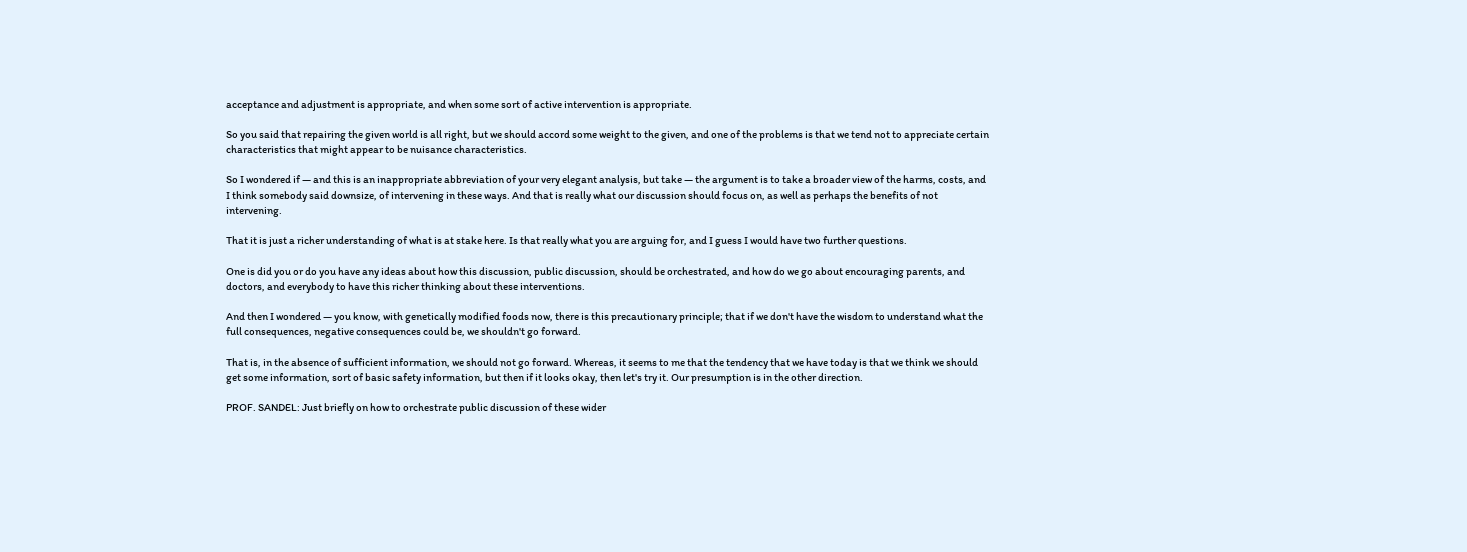acceptance and adjustment is appropriate, and when some sort of active intervention is appropriate.

So you said that repairing the given world is all right, but we should accord some weight to the given, and one of the problems is that we tend not to appreciate certain characteristics that might appear to be nuisance characteristics.

So I wondered if — and this is an inappropriate abbreviation of your very elegant analysis, but take — the argument is to take a broader view of the harms, costs, and I think somebody said downsize, of intervening in these ways. And that is really what our discussion should focus on, as well as perhaps the benefits of not intervening.

That it is just a richer understanding of what is at stake here. Is that really what you are arguing for, and I guess I would have two further questions.

One is did you or do you have any ideas about how this discussion, public discussion, should be orchestrated, and how do we go about encouraging parents, and doctors, and everybody to have this richer thinking about these interventions.

And then I wondered — you know, with genetically modified foods now, there is this precautionary principle; that if we don't have the wisdom to understand what the full consequences, negative consequences could be, we shouldn't go forward.

That is, in the absence of sufficient information, we should not go forward. Whereas, it seems to me that the tendency that we have today is that we think we should get some information, sort of basic safety information, but then if it looks okay, then let's try it. Our presumption is in the other direction.

PROF. SANDEL: Just briefly on how to orchestrate public discussion of these wider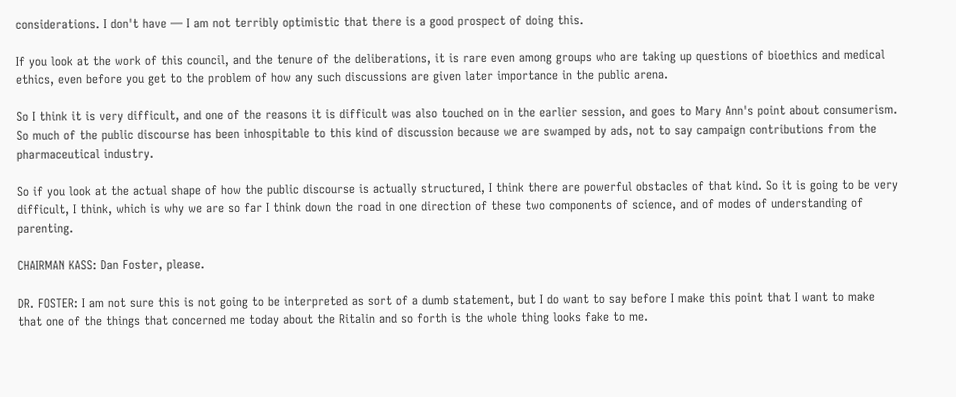considerations. I don't have — I am not terribly optimistic that there is a good prospect of doing this.

If you look at the work of this council, and the tenure of the deliberations, it is rare even among groups who are taking up questions of bioethics and medical ethics, even before you get to the problem of how any such discussions are given later importance in the public arena.

So I think it is very difficult, and one of the reasons it is difficult was also touched on in the earlier session, and goes to Mary Ann's point about consumerism. So much of the public discourse has been inhospitable to this kind of discussion because we are swamped by ads, not to say campaign contributions from the pharmaceutical industry.

So if you look at the actual shape of how the public discourse is actually structured, I think there are powerful obstacles of that kind. So it is going to be very difficult, I think, which is why we are so far I think down the road in one direction of these two components of science, and of modes of understanding of parenting.

CHAIRMAN KASS: Dan Foster, please.

DR. FOSTER: I am not sure this is not going to be interpreted as sort of a dumb statement, but I do want to say before I make this point that I want to make that one of the things that concerned me today about the Ritalin and so forth is the whole thing looks fake to me.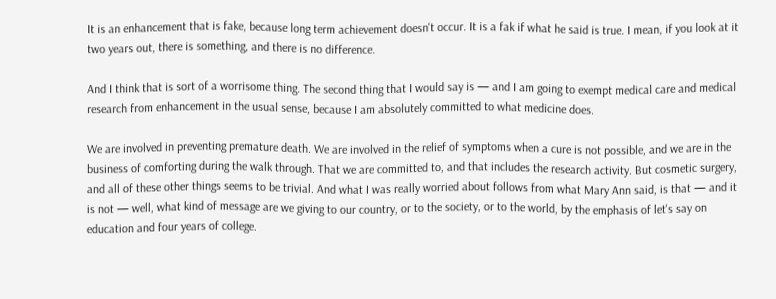It is an enhancement that is fake, because long term achievement doesn't occur. It is a fak if what he said is true. I mean, if you look at it two years out, there is something, and there is no difference.

And I think that is sort of a worrisome thing. The second thing that I would say is — and I am going to exempt medical care and medical research from enhancement in the usual sense, because I am absolutely committed to what medicine does.

We are involved in preventing premature death. We are involved in the relief of symptoms when a cure is not possible, and we are in the business of comforting during the walk through. That we are committed to, and that includes the research activity. But cosmetic surgery, and all of these other things seems to be trivial. And what I was really worried about follows from what Mary Ann said, is that — and it is not — well, what kind of message are we giving to our country, or to the society, or to the world, by the emphasis of let's say on education and four years of college.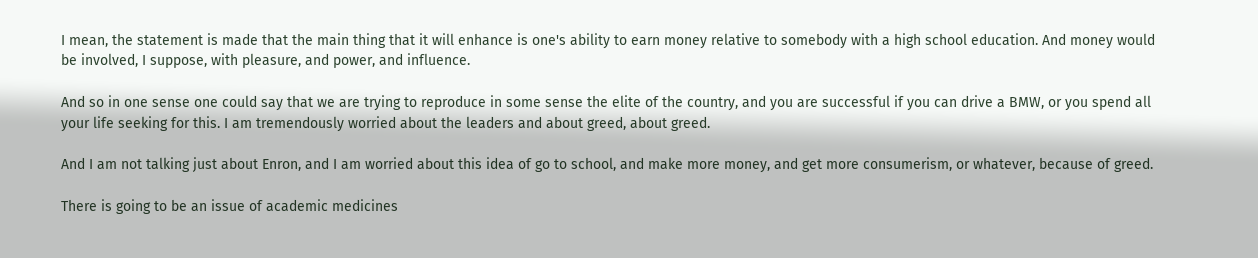I mean, the statement is made that the main thing that it will enhance is one's ability to earn money relative to somebody with a high school education. And money would be involved, I suppose, with pleasure, and power, and influence.

And so in one sense one could say that we are trying to reproduce in some sense the elite of the country, and you are successful if you can drive a BMW, or you spend all your life seeking for this. I am tremendously worried about the leaders and about greed, about greed.

And I am not talking just about Enron, and I am worried about this idea of go to school, and make more money, and get more consumerism, or whatever, because of greed.

There is going to be an issue of academic medicines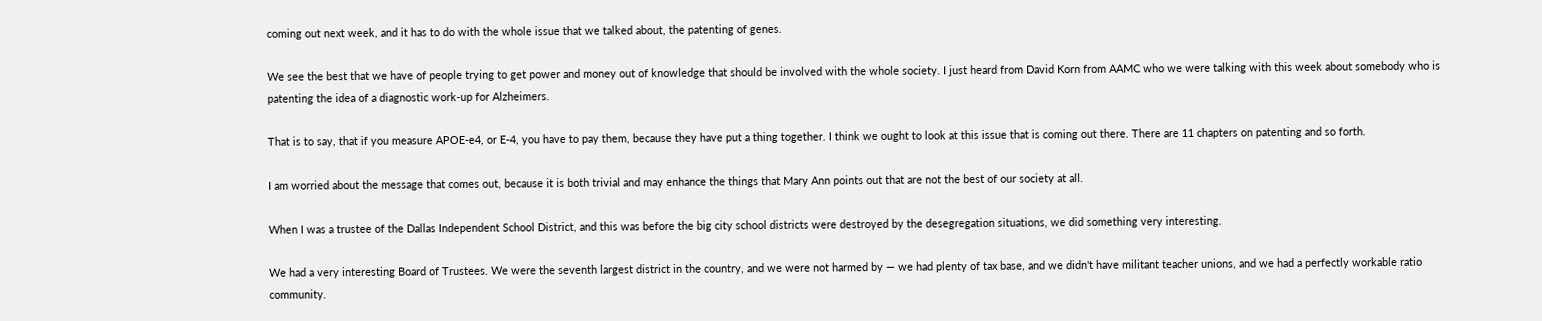coming out next week, and it has to do with the whole issue that we talked about, the patenting of genes.

We see the best that we have of people trying to get power and money out of knowledge that should be involved with the whole society. I just heard from David Korn from AAMC who we were talking with this week about somebody who is patenting the idea of a diagnostic work-up for Alzheimers.

That is to say, that if you measure APOE-e4, or E-4, you have to pay them, because they have put a thing together. I think we ought to look at this issue that is coming out there. There are 11 chapters on patenting and so forth.

I am worried about the message that comes out, because it is both trivial and may enhance the things that Mary Ann points out that are not the best of our society at all.

When I was a trustee of the Dallas Independent School District, and this was before the big city school districts were destroyed by the desegregation situations, we did something very interesting.

We had a very interesting Board of Trustees. We were the seventh largest district in the country, and we were not harmed by — we had plenty of tax base, and we didn't have militant teacher unions, and we had a perfectly workable ratio community.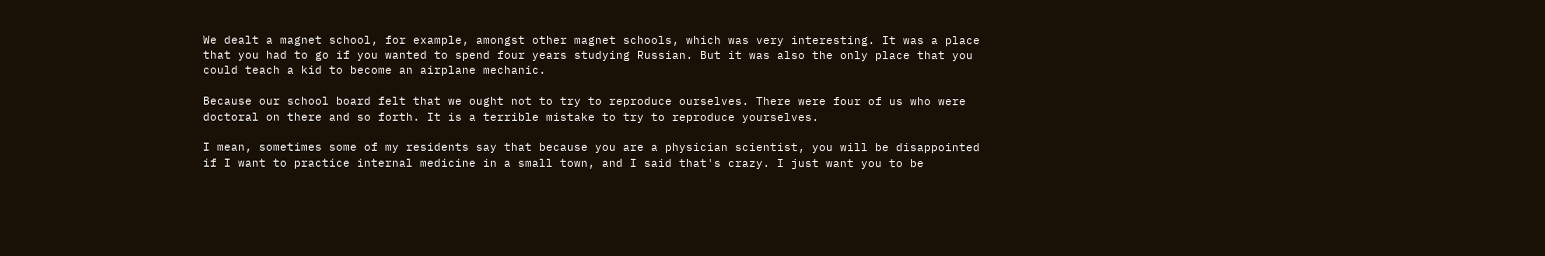We dealt a magnet school, for example, amongst other magnet schools, which was very interesting. It was a place that you had to go if you wanted to spend four years studying Russian. But it was also the only place that you could teach a kid to become an airplane mechanic.

Because our school board felt that we ought not to try to reproduce ourselves. There were four of us who were doctoral on there and so forth. It is a terrible mistake to try to reproduce yourselves.

I mean, sometimes some of my residents say that because you are a physician scientist, you will be disappointed if I want to practice internal medicine in a small town, and I said that's crazy. I just want you to be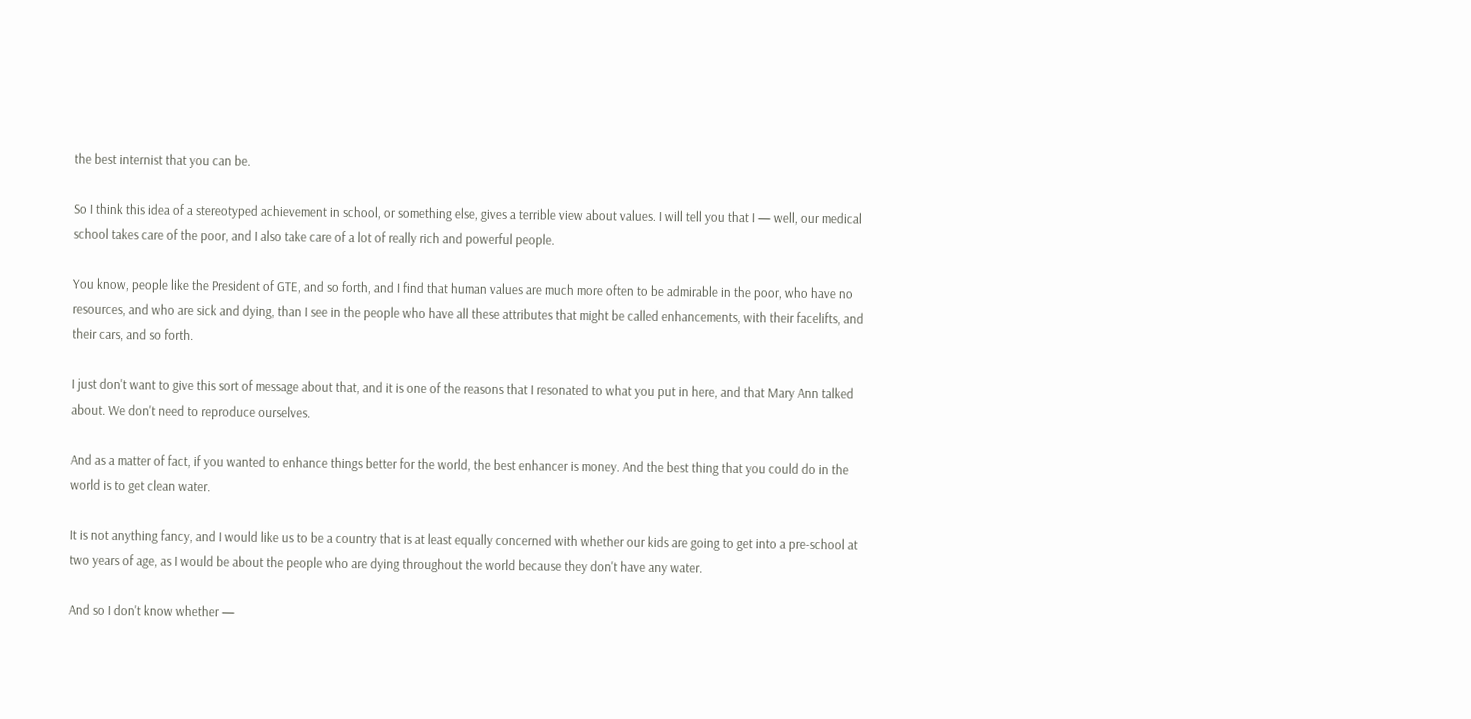the best internist that you can be.

So I think this idea of a stereotyped achievement in school, or something else, gives a terrible view about values. I will tell you that I — well, our medical school takes care of the poor, and I also take care of a lot of really rich and powerful people.

You know, people like the President of GTE, and so forth, and I find that human values are much more often to be admirable in the poor, who have no resources, and who are sick and dying, than I see in the people who have all these attributes that might be called enhancements, with their facelifts, and their cars, and so forth.

I just don't want to give this sort of message about that, and it is one of the reasons that I resonated to what you put in here, and that Mary Ann talked about. We don't need to reproduce ourselves.

And as a matter of fact, if you wanted to enhance things better for the world, the best enhancer is money. And the best thing that you could do in the world is to get clean water.

It is not anything fancy, and I would like us to be a country that is at least equally concerned with whether our kids are going to get into a pre-school at two years of age, as I would be about the people who are dying throughout the world because they don't have any water.

And so I don't know whether —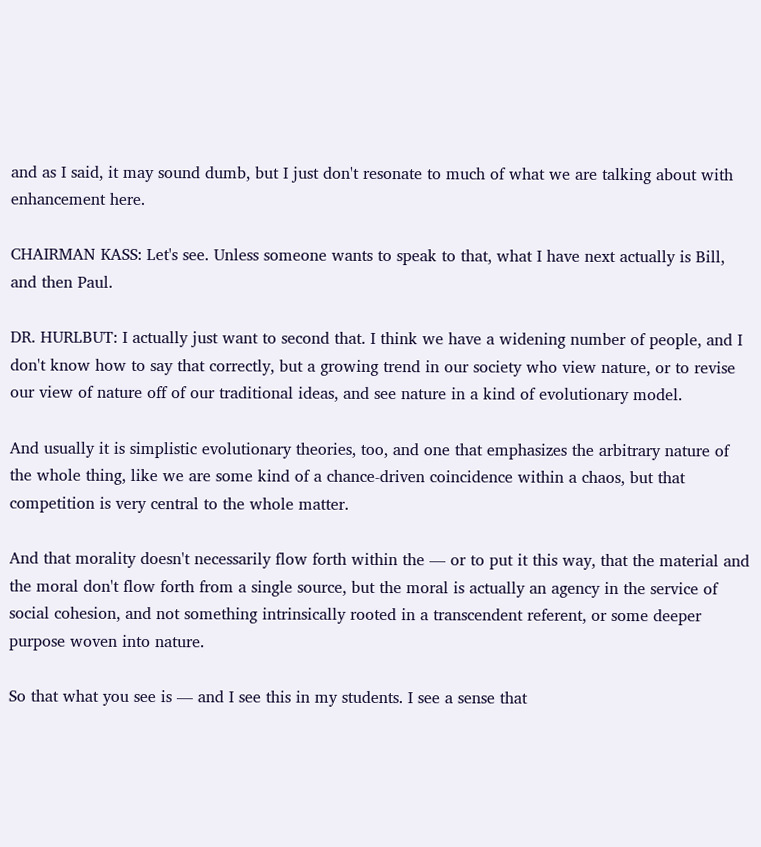and as I said, it may sound dumb, but I just don't resonate to much of what we are talking about with enhancement here.

CHAIRMAN KASS: Let's see. Unless someone wants to speak to that, what I have next actually is Bill, and then Paul.

DR. HURLBUT: I actually just want to second that. I think we have a widening number of people, and I don't know how to say that correctly, but a growing trend in our society who view nature, or to revise our view of nature off of our traditional ideas, and see nature in a kind of evolutionary model.

And usually it is simplistic evolutionary theories, too, and one that emphasizes the arbitrary nature of the whole thing, like we are some kind of a chance-driven coincidence within a chaos, but that competition is very central to the whole matter.

And that morality doesn't necessarily flow forth within the — or to put it this way, that the material and the moral don't flow forth from a single source, but the moral is actually an agency in the service of social cohesion, and not something intrinsically rooted in a transcendent referent, or some deeper purpose woven into nature.

So that what you see is — and I see this in my students. I see a sense that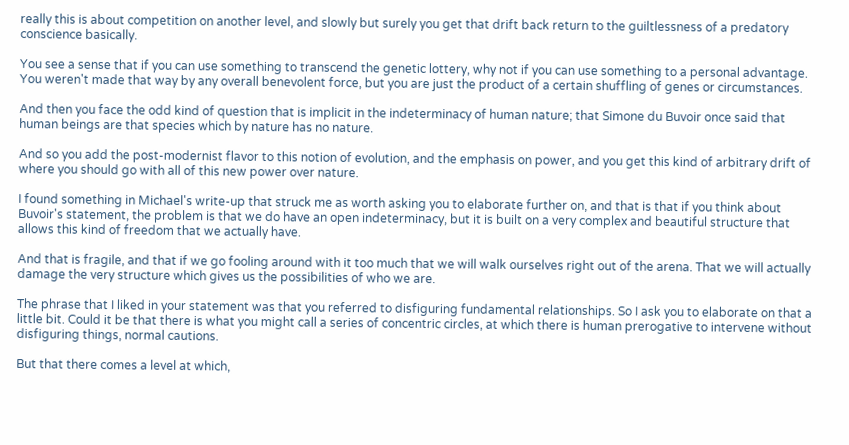really this is about competition on another level, and slowly but surely you get that drift back return to the guiltlessness of a predatory conscience basically.

You see a sense that if you can use something to transcend the genetic lottery, why not if you can use something to a personal advantage. You weren't made that way by any overall benevolent force, but you are just the product of a certain shuffling of genes or circumstances.

And then you face the odd kind of question that is implicit in the indeterminacy of human nature; that Simone du Buvoir once said that human beings are that species which by nature has no nature.

And so you add the post-modernist flavor to this notion of evolution, and the emphasis on power, and you get this kind of arbitrary drift of where you should go with all of this new power over nature.

I found something in Michael's write-up that struck me as worth asking you to elaborate further on, and that is that if you think about Buvoir's statement, the problem is that we do have an open indeterminacy, but it is built on a very complex and beautiful structure that allows this kind of freedom that we actually have.

And that is fragile, and that if we go fooling around with it too much that we will walk ourselves right out of the arena. That we will actually damage the very structure which gives us the possibilities of who we are.

The phrase that I liked in your statement was that you referred to disfiguring fundamental relationships. So I ask you to elaborate on that a little bit. Could it be that there is what you might call a series of concentric circles, at which there is human prerogative to intervene without disfiguring things, normal cautions.

But that there comes a level at which,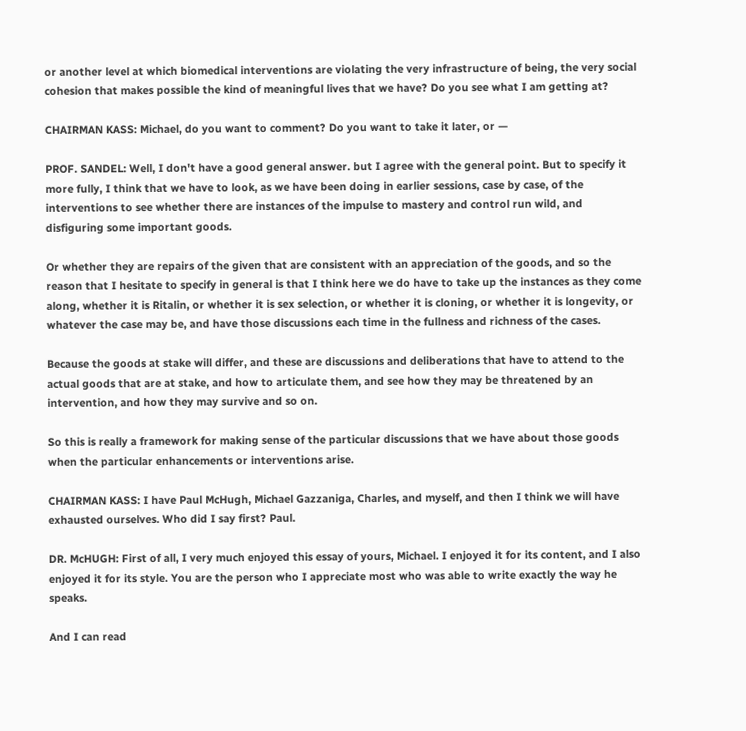or another level at which biomedical interventions are violating the very infrastructure of being, the very social cohesion that makes possible the kind of meaningful lives that we have? Do you see what I am getting at?

CHAIRMAN KASS: Michael, do you want to comment? Do you want to take it later, or —

PROF. SANDEL: Well, I don't have a good general answer. but I agree with the general point. But to specify it more fully, I think that we have to look, as we have been doing in earlier sessions, case by case, of the interventions to see whether there are instances of the impulse to mastery and control run wild, and disfiguring some important goods.

Or whether they are repairs of the given that are consistent with an appreciation of the goods, and so the reason that I hesitate to specify in general is that I think here we do have to take up the instances as they come along, whether it is Ritalin, or whether it is sex selection, or whether it is cloning, or whether it is longevity, or whatever the case may be, and have those discussions each time in the fullness and richness of the cases.

Because the goods at stake will differ, and these are discussions and deliberations that have to attend to the actual goods that are at stake, and how to articulate them, and see how they may be threatened by an intervention, and how they may survive and so on.

So this is really a framework for making sense of the particular discussions that we have about those goods when the particular enhancements or interventions arise.

CHAIRMAN KASS: I have Paul McHugh, Michael Gazzaniga, Charles, and myself, and then I think we will have exhausted ourselves. Who did I say first? Paul.

DR. McHUGH: First of all, I very much enjoyed this essay of yours, Michael. I enjoyed it for its content, and I also enjoyed it for its style. You are the person who I appreciate most who was able to write exactly the way he speaks.

And I can read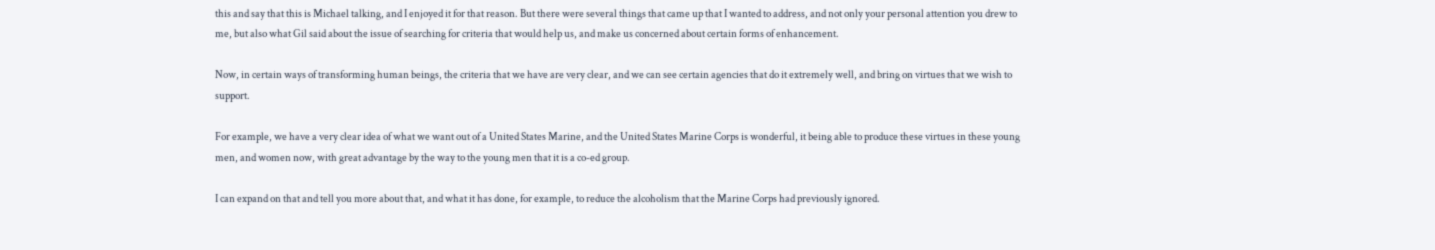this and say that this is Michael talking, and I enjoyed it for that reason. But there were several things that came up that I wanted to address, and not only your personal attention you drew to me, but also what Gil said about the issue of searching for criteria that would help us, and make us concerned about certain forms of enhancement.

Now, in certain ways of transforming human beings, the criteria that we have are very clear, and we can see certain agencies that do it extremely well, and bring on virtues that we wish to support.

For example, we have a very clear idea of what we want out of a United States Marine, and the United States Marine Corps is wonderful, it being able to produce these virtues in these young men, and women now, with great advantage by the way to the young men that it is a co-ed group.

I can expand on that and tell you more about that, and what it has done, for example, to reduce the alcoholism that the Marine Corps had previously ignored.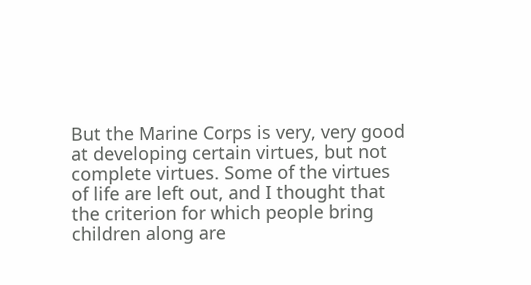But the Marine Corps is very, very good at developing certain virtues, but not complete virtues. Some of the virtues of life are left out, and I thought that the criterion for which people bring children along are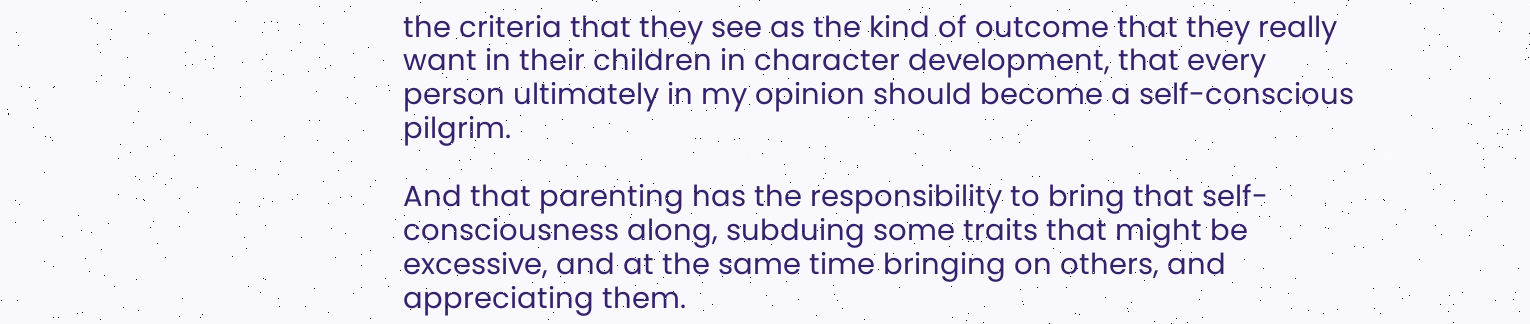the criteria that they see as the kind of outcome that they really want in their children in character development, that every person ultimately in my opinion should become a self-conscious pilgrim.

And that parenting has the responsibility to bring that self-consciousness along, subduing some traits that might be excessive, and at the same time bringing on others, and appreciating them.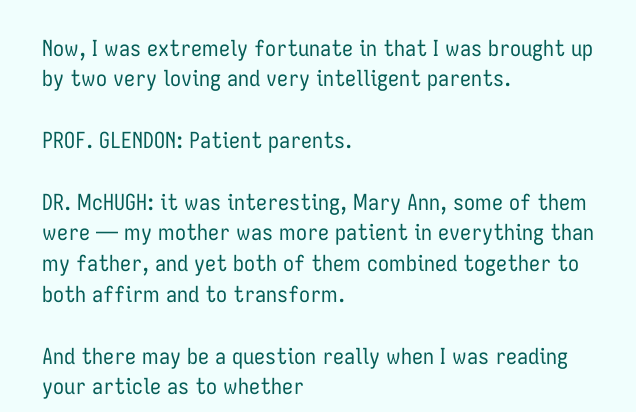Now, I was extremely fortunate in that I was brought up by two very loving and very intelligent parents.

PROF. GLENDON: Patient parents.

DR. McHUGH: it was interesting, Mary Ann, some of them were — my mother was more patient in everything than my father, and yet both of them combined together to both affirm and to transform.

And there may be a question really when I was reading your article as to whether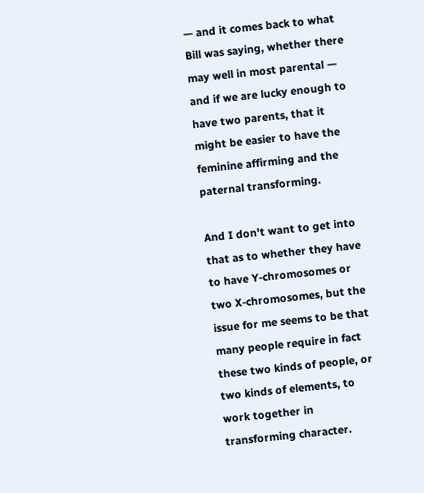— and it comes back to what Bill was saying, whether there may well in most parental — and if we are lucky enough to have two parents, that it might be easier to have the feminine affirming and the paternal transforming.

And I don't want to get into that as to whether they have to have Y-chromosomes or two X-chromosomes, but the issue for me seems to be that many people require in fact these two kinds of people, or two kinds of elements, to work together in transforming character.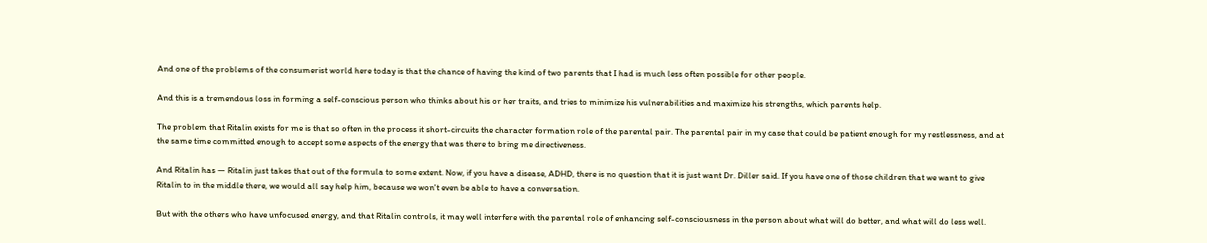And one of the problems of the consumerist world here today is that the chance of having the kind of two parents that I had is much less often possible for other people.

And this is a tremendous loss in forming a self-conscious person who thinks about his or her traits, and tries to minimize his vulnerabilities and maximize his strengths, which parents help.

The problem that Ritalin exists for me is that so often in the process it short-circuits the character formation role of the parental pair. The parental pair in my case that could be patient enough for my restlessness, and at the same time committed enough to accept some aspects of the energy that was there to bring me directiveness.

And Ritalin has — Ritalin just takes that out of the formula to some extent. Now, if you have a disease, ADHD, there is no question that it is just want Dr. Diller said. If you have one of those children that we want to give Ritalin to in the middle there, we would all say help him, because we won't even be able to have a conversation.

But with the others who have unfocused energy, and that Ritalin controls, it may well interfere with the parental role of enhancing self-consciousness in the person about what will do better, and what will do less well.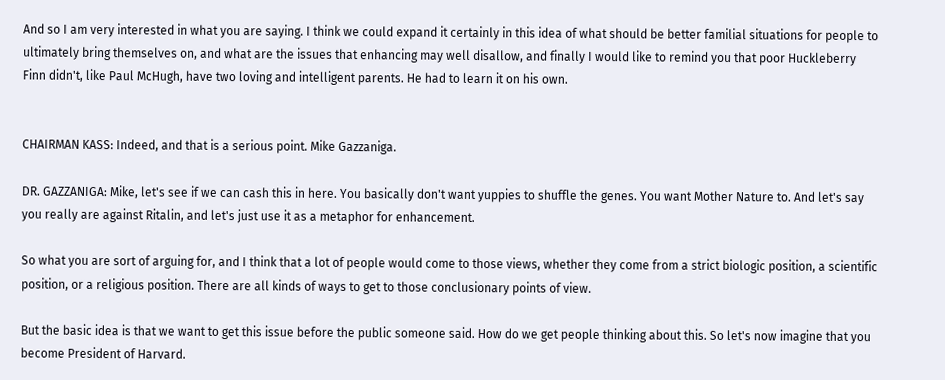And so I am very interested in what you are saying. I think we could expand it certainly in this idea of what should be better familial situations for people to ultimately bring themselves on, and what are the issues that enhancing may well disallow, and finally I would like to remind you that poor Huckleberry Finn didn't, like Paul McHugh, have two loving and intelligent parents. He had to learn it on his own.


CHAIRMAN KASS: Indeed, and that is a serious point. Mike Gazzaniga.

DR. GAZZANIGA: Mike, let's see if we can cash this in here. You basically don't want yuppies to shuffle the genes. You want Mother Nature to. And let's say you really are against Ritalin, and let's just use it as a metaphor for enhancement.

So what you are sort of arguing for, and I think that a lot of people would come to those views, whether they come from a strict biologic position, a scientific position, or a religious position. There are all kinds of ways to get to those conclusionary points of view.

But the basic idea is that we want to get this issue before the public someone said. How do we get people thinking about this. So let's now imagine that you become President of Harvard.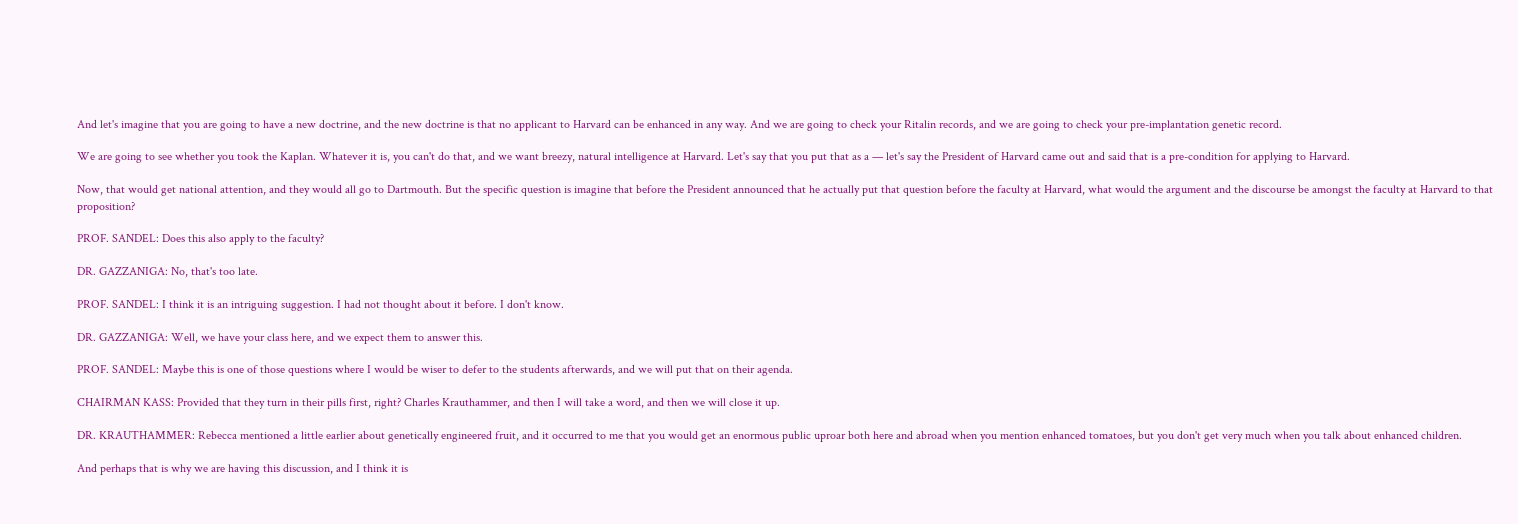And let's imagine that you are going to have a new doctrine, and the new doctrine is that no applicant to Harvard can be enhanced in any way. And we are going to check your Ritalin records, and we are going to check your pre-implantation genetic record.

We are going to see whether you took the Kaplan. Whatever it is, you can't do that, and we want breezy, natural intelligence at Harvard. Let's say that you put that as a — let's say the President of Harvard came out and said that is a pre-condition for applying to Harvard.

Now, that would get national attention, and they would all go to Dartmouth. But the specific question is imagine that before the President announced that he actually put that question before the faculty at Harvard, what would the argument and the discourse be amongst the faculty at Harvard to that proposition?

PROF. SANDEL: Does this also apply to the faculty?

DR. GAZZANIGA: No, that's too late.

PROF. SANDEL: I think it is an intriguing suggestion. I had not thought about it before. I don't know.

DR. GAZZANIGA: Well, we have your class here, and we expect them to answer this.

PROF. SANDEL: Maybe this is one of those questions where I would be wiser to defer to the students afterwards, and we will put that on their agenda.

CHAIRMAN KASS: Provided that they turn in their pills first, right? Charles Krauthammer, and then I will take a word, and then we will close it up.

DR. KRAUTHAMMER: Rebecca mentioned a little earlier about genetically engineered fruit, and it occurred to me that you would get an enormous public uproar both here and abroad when you mention enhanced tomatoes, but you don't get very much when you talk about enhanced children.

And perhaps that is why we are having this discussion, and I think it is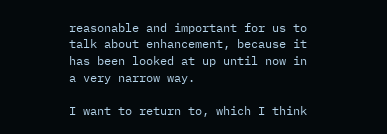reasonable and important for us to talk about enhancement, because it has been looked at up until now in a very narrow way.

I want to return to, which I think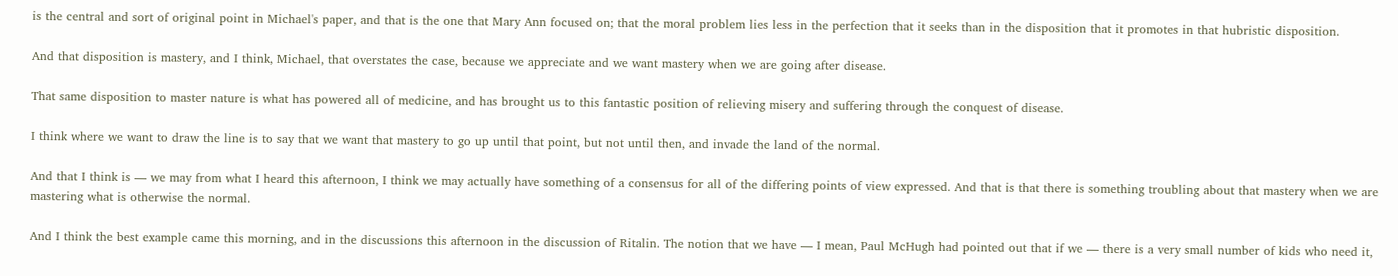is the central and sort of original point in Michael's paper, and that is the one that Mary Ann focused on; that the moral problem lies less in the perfection that it seeks than in the disposition that it promotes in that hubristic disposition.

And that disposition is mastery, and I think, Michael, that overstates the case, because we appreciate and we want mastery when we are going after disease.

That same disposition to master nature is what has powered all of medicine, and has brought us to this fantastic position of relieving misery and suffering through the conquest of disease.

I think where we want to draw the line is to say that we want that mastery to go up until that point, but not until then, and invade the land of the normal.

And that I think is — we may from what I heard this afternoon, I think we may actually have something of a consensus for all of the differing points of view expressed. And that is that there is something troubling about that mastery when we are mastering what is otherwise the normal.

And I think the best example came this morning, and in the discussions this afternoon in the discussion of Ritalin. The notion that we have — I mean, Paul McHugh had pointed out that if we — there is a very small number of kids who need it,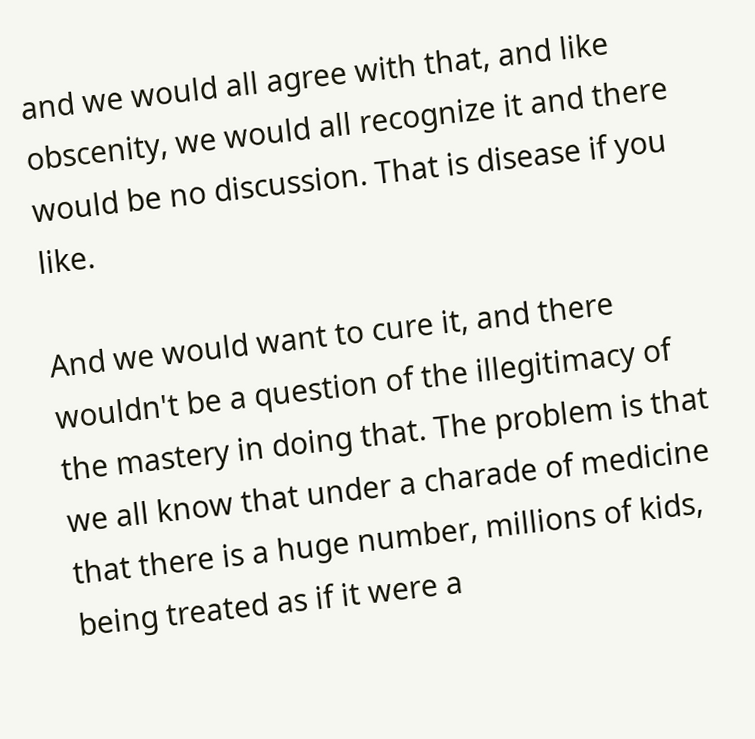and we would all agree with that, and like obscenity, we would all recognize it and there would be no discussion. That is disease if you like.

And we would want to cure it, and there wouldn't be a question of the illegitimacy of the mastery in doing that. The problem is that we all know that under a charade of medicine that there is a huge number, millions of kids, being treated as if it were a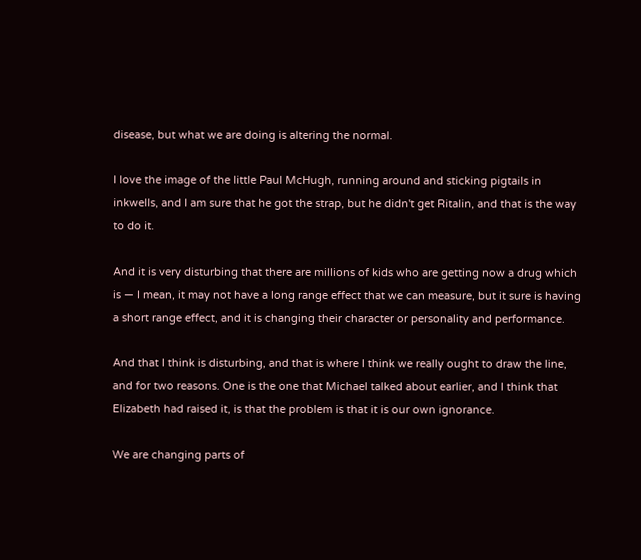disease, but what we are doing is altering the normal.

I love the image of the little Paul McHugh, running around and sticking pigtails in inkwells, and I am sure that he got the strap, but he didn't get Ritalin, and that is the way to do it.

And it is very disturbing that there are millions of kids who are getting now a drug which is — I mean, it may not have a long range effect that we can measure, but it sure is having a short range effect, and it is changing their character or personality and performance.

And that I think is disturbing, and that is where I think we really ought to draw the line, and for two reasons. One is the one that Michael talked about earlier, and I think that Elizabeth had raised it, is that the problem is that it is our own ignorance.

We are changing parts of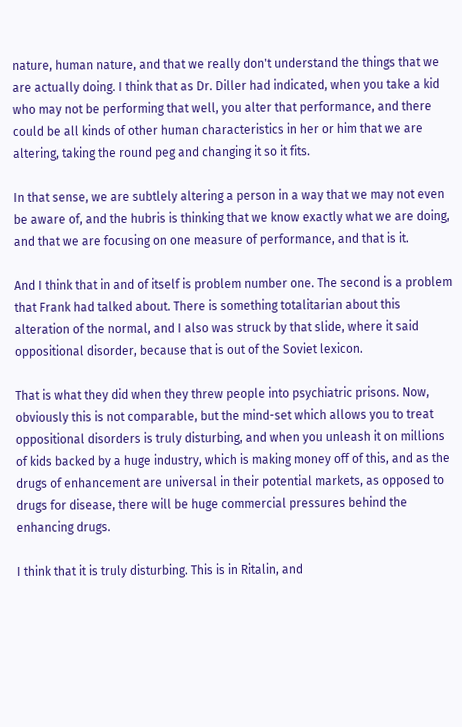nature, human nature, and that we really don't understand the things that we are actually doing. I think that as Dr. Diller had indicated, when you take a kid who may not be performing that well, you alter that performance, and there could be all kinds of other human characteristics in her or him that we are altering, taking the round peg and changing it so it fits.

In that sense, we are subtlely altering a person in a way that we may not even be aware of, and the hubris is thinking that we know exactly what we are doing, and that we are focusing on one measure of performance, and that is it.

And I think that in and of itself is problem number one. The second is a problem that Frank had talked about. There is something totalitarian about this alteration of the normal, and I also was struck by that slide, where it said oppositional disorder, because that is out of the Soviet lexicon.

That is what they did when they threw people into psychiatric prisons. Now, obviously this is not comparable, but the mind-set which allows you to treat oppositional disorders is truly disturbing, and when you unleash it on millions of kids backed by a huge industry, which is making money off of this, and as the drugs of enhancement are universal in their potential markets, as opposed to drugs for disease, there will be huge commercial pressures behind the enhancing drugs.

I think that it is truly disturbing. This is in Ritalin, and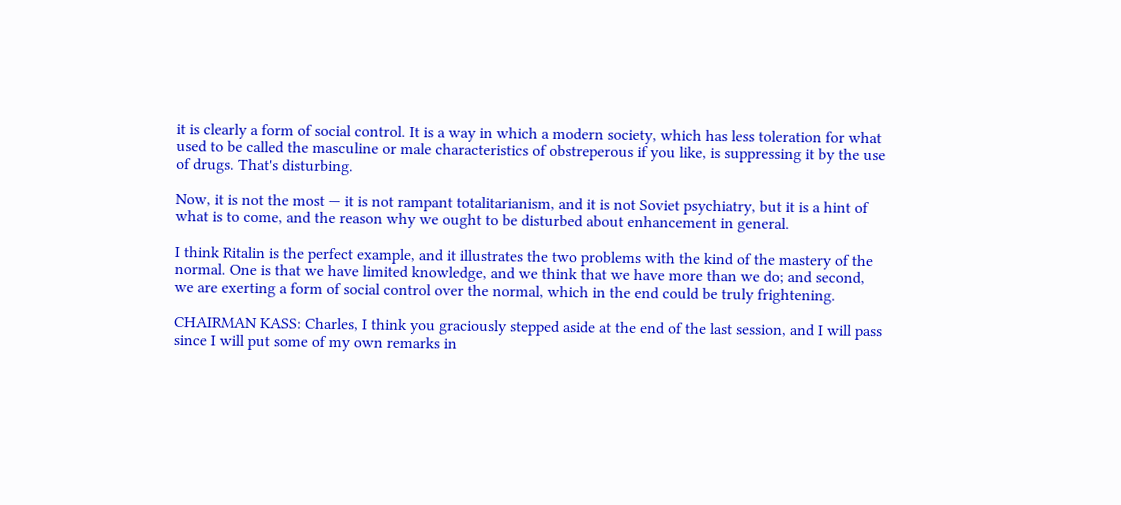it is clearly a form of social control. It is a way in which a modern society, which has less toleration for what used to be called the masculine or male characteristics of obstreperous if you like, is suppressing it by the use of drugs. That's disturbing.

Now, it is not the most — it is not rampant totalitarianism, and it is not Soviet psychiatry, but it is a hint of what is to come, and the reason why we ought to be disturbed about enhancement in general.

I think Ritalin is the perfect example, and it illustrates the two problems with the kind of the mastery of the normal. One is that we have limited knowledge, and we think that we have more than we do; and second, we are exerting a form of social control over the normal, which in the end could be truly frightening.

CHAIRMAN KASS: Charles, I think you graciously stepped aside at the end of the last session, and I will pass since I will put some of my own remarks in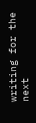writing for the next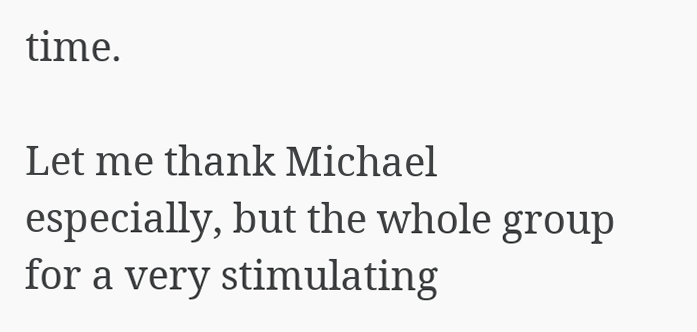time.

Let me thank Michael especially, but the whole group for a very stimulating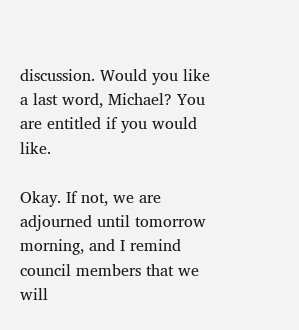discussion. Would you like a last word, Michael? You are entitled if you would like.

Okay. If not, we are adjourned until tomorrow morning, and I remind council members that we will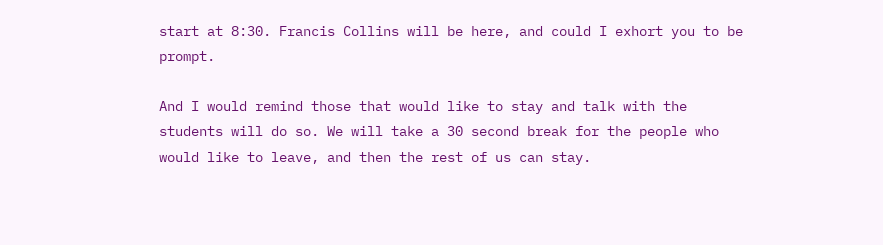start at 8:30. Francis Collins will be here, and could I exhort you to be prompt.

And I would remind those that would like to stay and talk with the students will do so. We will take a 30 second break for the people who would like to leave, and then the rest of us can stay.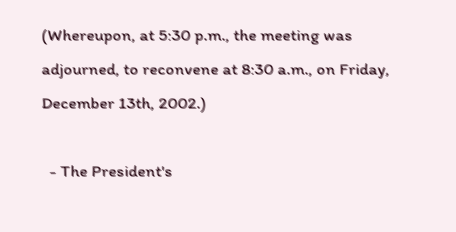(Whereupon, at 5:30 p.m., the meeting was adjourned, to reconvene at 8:30 a.m., on Friday, December 13th, 2002.)

  - The President's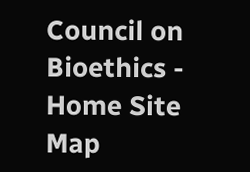Council on Bioethics -
Home Site Map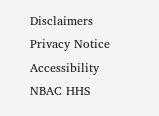Disclaimers Privacy Notice Accessibility NBAC HHS